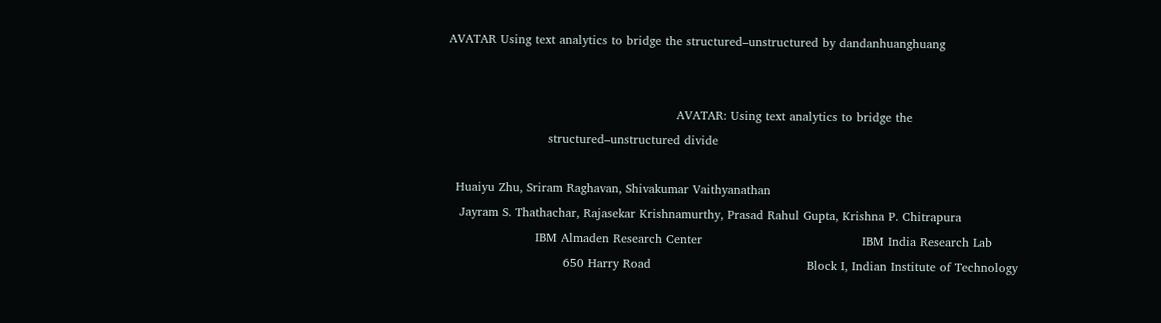AVATAR Using text analytics to bridge the structured–unstructured by dandanhuanghuang


                                                         AVATAR: Using text analytics to bridge the
                         structured–unstructured divide

  Huaiyu Zhu, Sriram Raghavan, Shivakumar Vaithyanathan
   Jayram S. Thathachar, Rajasekar Krishnamurthy, Prasad Rahul Gupta, Krishna P. Chitrapura
                      IBM Almaden Research Center                                        IBM India Research Lab
                             650 Harry Road                                       Block I, Indian Institute of Technology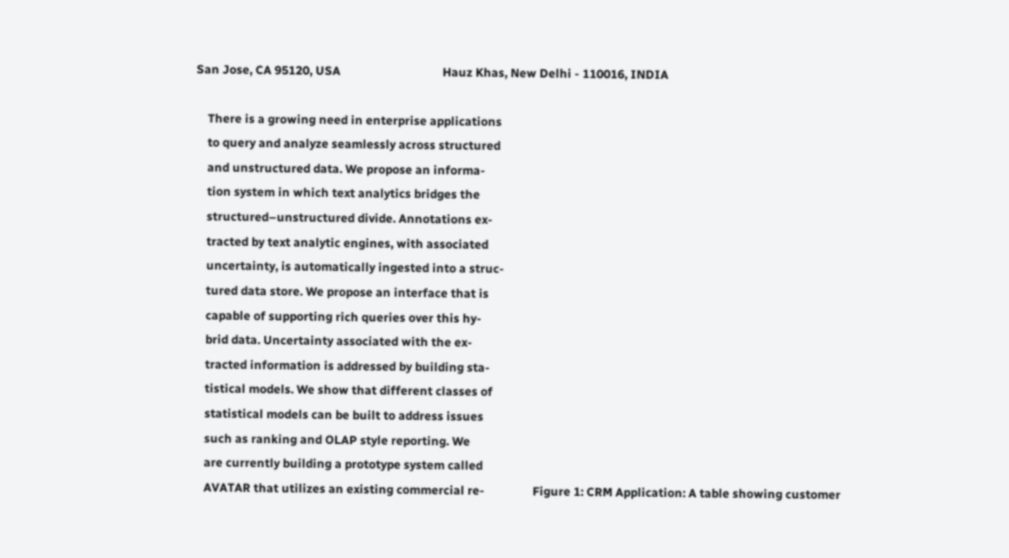San Jose, CA 95120, USA                                  Hauz Khas, New Delhi - 110016, INDIA

    There is a growing need in enterprise applications
    to query and analyze seamlessly across structured
    and unstructured data. We propose an informa-
    tion system in which text analytics bridges the
    structured–unstructured divide. Annotations ex-
    tracted by text analytic engines, with associated
    uncertainty, is automatically ingested into a struc-
    tured data store. We propose an interface that is
    capable of supporting rich queries over this hy-
    brid data. Uncertainty associated with the ex-
    tracted information is addressed by building sta-
    tistical models. We show that different classes of
    statistical models can be built to address issues
    such as ranking and OLAP style reporting. We
    are currently building a prototype system called
    AVATAR that utilizes an existing commercial re-                Figure 1: CRM Application: A table showing customer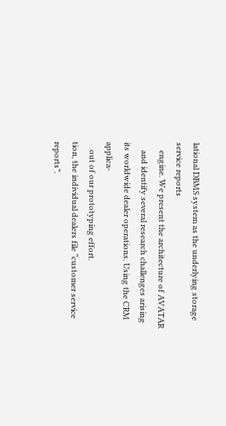lational DBMS system as the underlying storage                 service reports
    engine. We present the architecture of AVATAR
    and identify several research challenges arising               its worldwide dealer operations. Using the CRM applica-
    out of our prototyping effort.                                 tion, the individual dealers file “customer service reports”.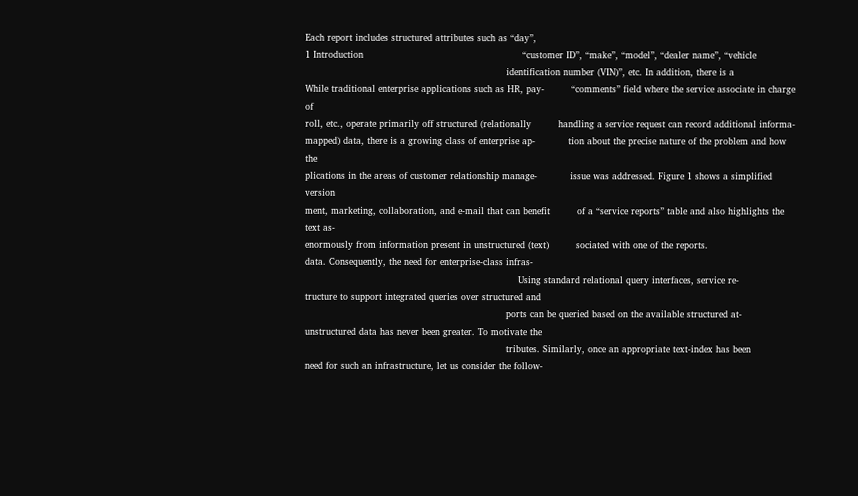Each report includes structured attributes such as “day”,
1 Introduction                                                     “customer ID”, “make”, “model”, “dealer name”, “vehicle
                                                                   identification number (VIN)”, etc. In addition, there is a
While traditional enterprise applications such as HR, pay-         “comments” field where the service associate in charge of
roll, etc., operate primarily off structured (relationally         handling a service request can record additional informa-
mapped) data, there is a growing class of enterprise ap-           tion about the precise nature of the problem and how the
plications in the areas of customer relationship manage-           issue was addressed. Figure 1 shows a simplified version
ment, marketing, collaboration, and e-mail that can benefit         of a “service reports” table and also highlights the text as-
enormously from information present in unstructured (text)         sociated with one of the reports.
data. Consequently, the need for enterprise-class infras-
                                                                       Using standard relational query interfaces, service re-
tructure to support integrated queries over structured and
                                                                   ports can be queried based on the available structured at-
unstructured data has never been greater. To motivate the
                                                                   tributes. Similarly, once an appropriate text-index has been
need for such an infrastructure, let us consider the follow-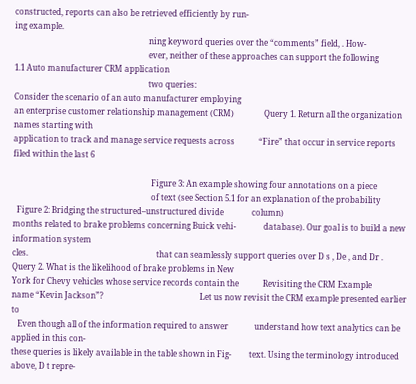constructed, reports can also be retrieved efficiently by run-
ing example.
                                                                   ning keyword queries over the “comments” field, . How-
                                                                   ever, neither of these approaches can support the following
1.1 Auto manufacturer CRM application
                                                                   two queries:
Consider the scenario of an auto manufacturer employing
an enterprise customer relationship management (CRM)               Query 1. Return all the organization names starting with
application to track and manage service requests across            “Fire” that occur in service reports filed within the last 6

                                                                     Figure 3: An example showing four annotations on a piece
                                                                     of text (see Section 5.1 for an explanation of the probability
  Figure 2: Bridging the structured–unstructured divide              column)
months related to brake problems concerning Buick vehi-              database). Our goal is to build a new information system
cles.                                                                that can seamlessly support queries over D s , De , and Dr .
Query 2. What is the likelihood of brake problems in New
York for Chevy vehicles whose service records contain the            Revisiting the CRM Example
name “Kevin Jackson”?                                                Let us now revisit the CRM example presented earlier to
   Even though all of the information required to answer             understand how text analytics can be applied in this con-
these queries is likely available in the table shown in Fig-         text. Using the terminology introduced above, D t repre-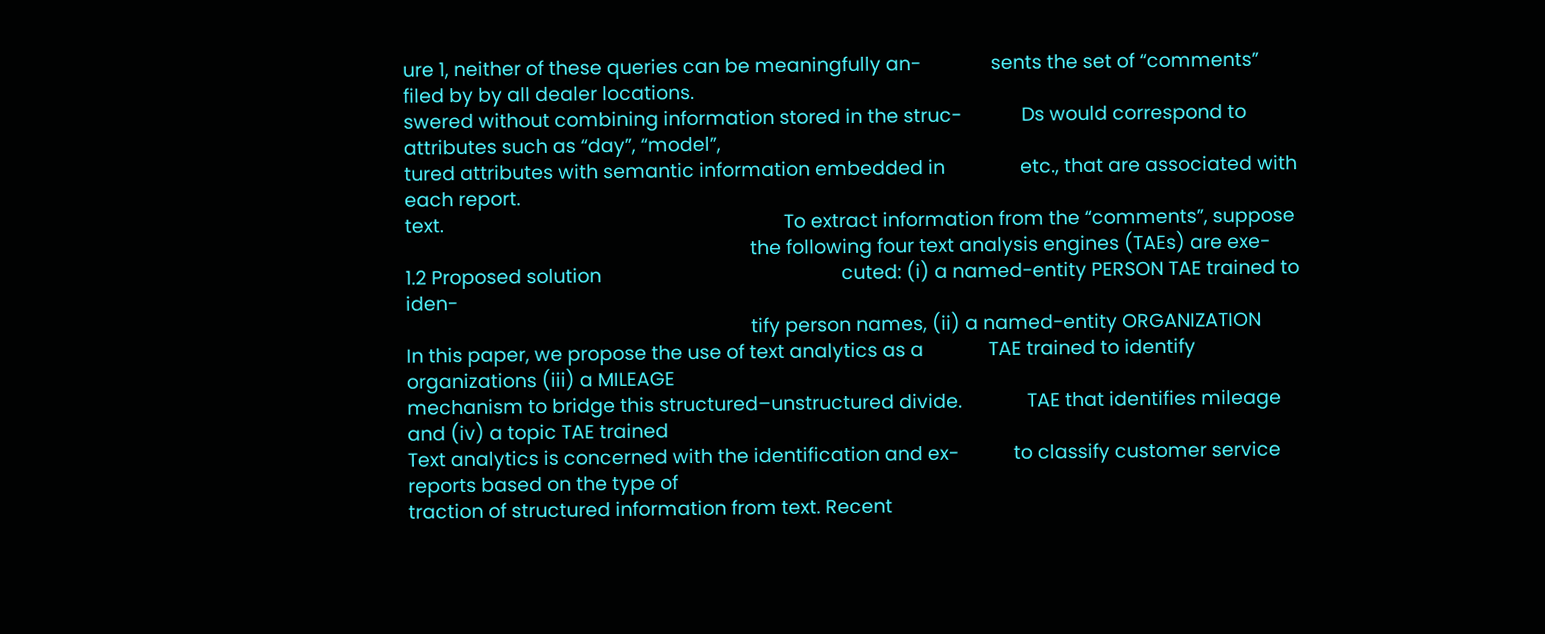ure 1, neither of these queries can be meaningfully an-              sents the set of “comments” filed by by all dealer locations.
swered without combining information stored in the struc-            Ds would correspond to attributes such as “day”, “model”,
tured attributes with semantic information embedded in               etc., that are associated with each report.
text.                                                                    To extract information from the “comments”, suppose
                                                                     the following four text analysis engines (TAEs) are exe-
1.2 Proposed solution                                                cuted: (i) a named-entity PERSON TAE trained to iden-
                                                                     tify person names, (ii) a named-entity ORGANIZATION
In this paper, we propose the use of text analytics as a             TAE trained to identify organizations (iii) a MILEAGE
mechanism to bridge this structured–unstructured divide.             TAE that identifies mileage and (iv) a topic TAE trained
Text analytics is concerned with the identification and ex-           to classify customer service reports based on the type of
traction of structured information from text. Recent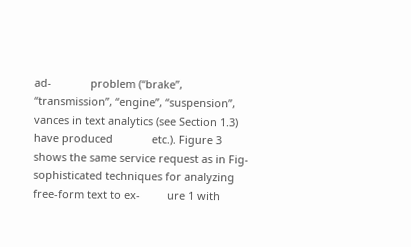ad-             problem (“brake”, “transmission”, “engine”, “suspension”,
vances in text analytics (see Section 1.3) have produced             etc.). Figure 3 shows the same service request as in Fig-
sophisticated techniques for analyzing free-form text to ex-         ure 1 with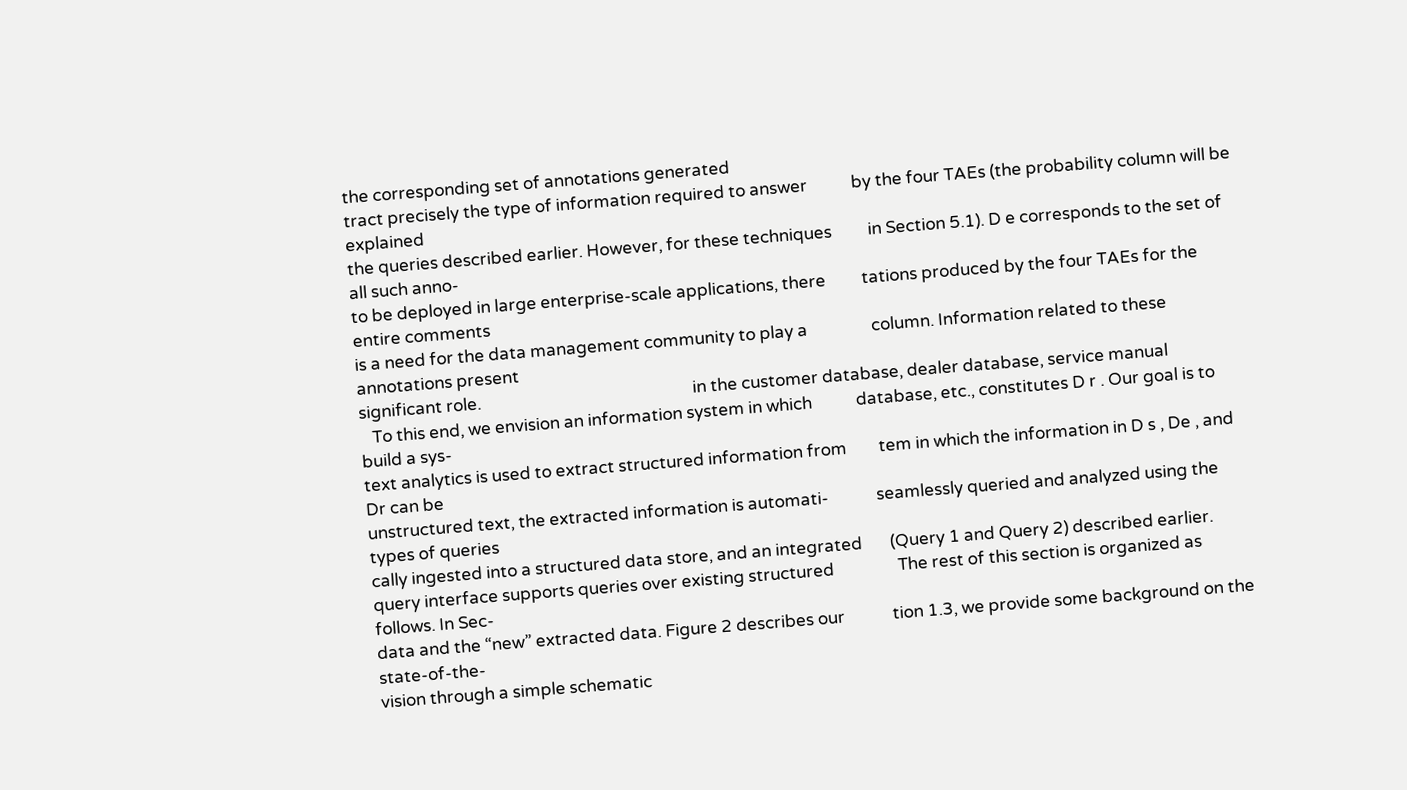the corresponding set of annotations generated
tract precisely the type of information required to answer           by the four TAEs (the probability column will be explained
the queries described earlier. However, for these techniques         in Section 5.1). D e corresponds to the set of all such anno-
to be deployed in large enterprise-scale applications, there         tations produced by the four TAEs for the entire comments
is a need for the data management community to play a                column. Information related to these annotations present
significant role.                                                     in the customer database, dealer database, service manual
   To this end, we envision an information system in which           database, etc., constitutes D r . Our goal is to build a sys-
text analytics is used to extract structured information from        tem in which the information in D s , De , and Dr can be
unstructured text, the extracted information is automati-            seamlessly queried and analyzed using the types of queries
cally ingested into a structured data store, and an integrated       (Query 1 and Query 2) described earlier.
query interface supports queries over existing structured                The rest of this section is organized as follows. In Sec-
data and the “new” extracted data. Figure 2 describes our            tion 1.3, we provide some background on the state-of-the-
vision through a simple schematic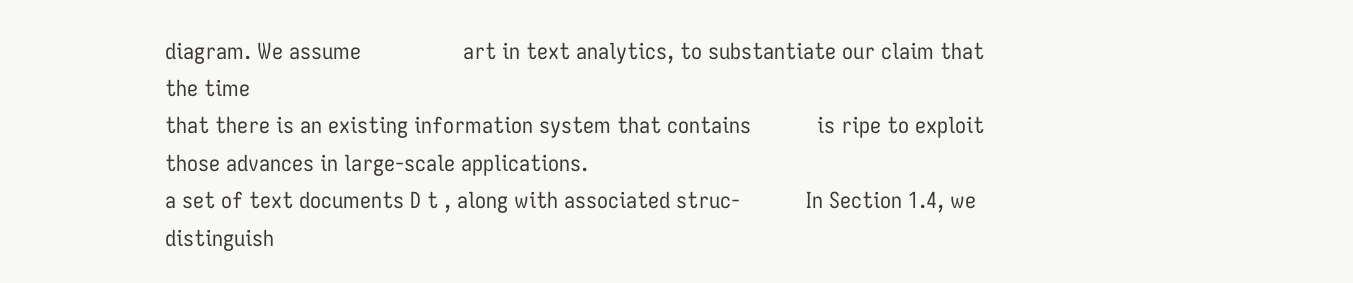diagram. We assume                 art in text analytics, to substantiate our claim that the time
that there is an existing information system that contains           is ripe to exploit those advances in large-scale applications.
a set of text documents D t , along with associated struc-           In Section 1.4, we distinguish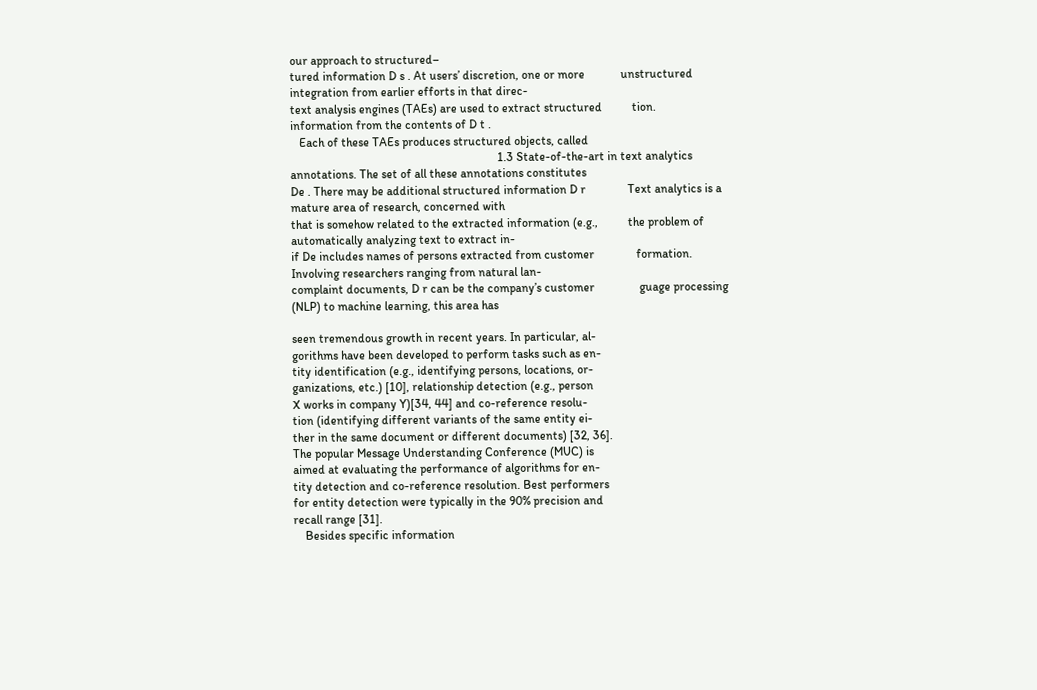our approach to structured–
tured information D s . At users’ discretion, one or more            unstructured integration from earlier efforts in that direc-
text analysis engines (TAEs) are used to extract structured          tion.
information from the contents of D t .
   Each of these TAEs produces structured objects, called
                                                                     1.3 State-of-the-art in text analytics
annotations. The set of all these annotations constitutes
De . There may be additional structured information D r              Text analytics is a mature area of research, concerned with
that is somehow related to the extracted information (e.g.,          the problem of automatically analyzing text to extract in-
if De includes names of persons extracted from customer              formation. Involving researchers ranging from natural lan-
complaint documents, D r can be the company’s customer               guage processing (NLP) to machine learning, this area has

seen tremendous growth in recent years. In particular, al-
gorithms have been developed to perform tasks such as en-
tity identification (e.g., identifying persons, locations, or-
ganizations, etc.) [10], relationship detection (e.g., person
X works in company Y)[34, 44] and co-reference resolu-
tion (identifying different variants of the same entity ei-
ther in the same document or different documents) [32, 36].
The popular Message Understanding Conference (MUC) is
aimed at evaluating the performance of algorithms for en-
tity detection and co-reference resolution. Best performers
for entity detection were typically in the 90% precision and
recall range [31].
    Besides specific information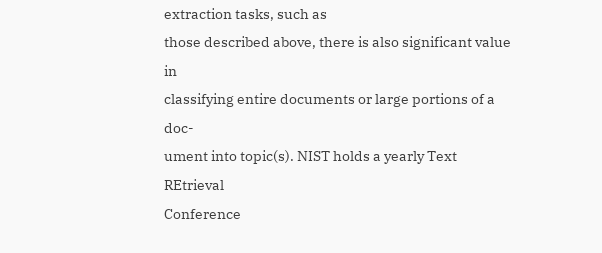extraction tasks, such as
those described above, there is also significant value in
classifying entire documents or large portions of a doc-
ument into topic(s). NIST holds a yearly Text REtrieval
Conference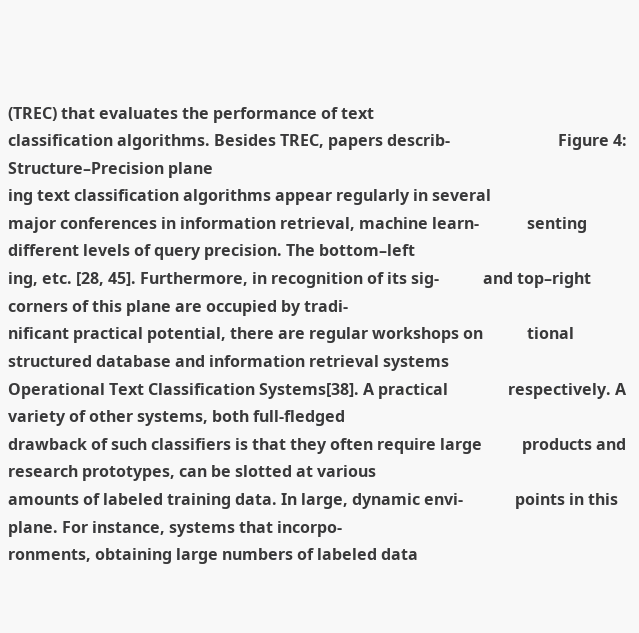(TREC) that evaluates the performance of text
classification algorithms. Besides TREC, papers describ-                           Figure 4: Structure–Precision plane
ing text classification algorithms appear regularly in several
major conferences in information retrieval, machine learn-            senting different levels of query precision. The bottom–left
ing, etc. [28, 45]. Furthermore, in recognition of its sig-           and top–right corners of this plane are occupied by tradi-
nificant practical potential, there are regular workshops on           tional structured database and information retrieval systems
Operational Text Classification Systems[38]. A practical               respectively. A variety of other systems, both full-fledged
drawback of such classifiers is that they often require large          products and research prototypes, can be slotted at various
amounts of labeled training data. In large, dynamic envi-             points in this plane. For instance, systems that incorpo-
ronments, obtaining large numbers of labeled data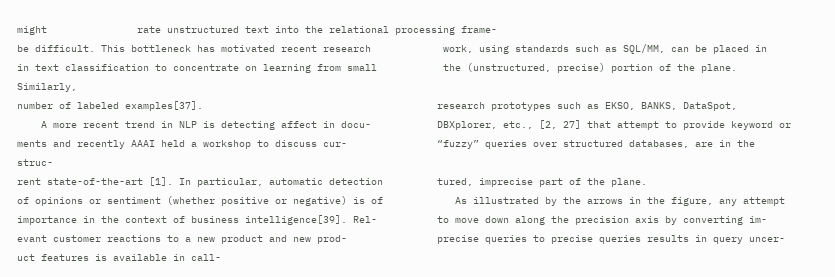might               rate unstructured text into the relational processing frame-
be difficult. This bottleneck has motivated recent research            work, using standards such as SQL/MM, can be placed in
in text classification to concentrate on learning from small           the (unstructured, precise) portion of the plane. Similarly,
number of labeled examples[37].                                       research prototypes such as EKSO, BANKS, DataSpot,
    A more recent trend in NLP is detecting affect in docu-           DBXplorer, etc., [2, 27] that attempt to provide keyword or
ments and recently AAAI held a workshop to discuss cur-               “fuzzy” queries over structured databases, are in the struc-
rent state-of-the-art [1]. In particular, automatic detection         tured, imprecise part of the plane.
of opinions or sentiment (whether positive or negative) is of            As illustrated by the arrows in the figure, any attempt
importance in the context of business intelligence[39]. Rel-          to move down along the precision axis by converting im-
evant customer reactions to a new product and new prod-               precise queries to precise queries results in query uncer-
uct features is available in call-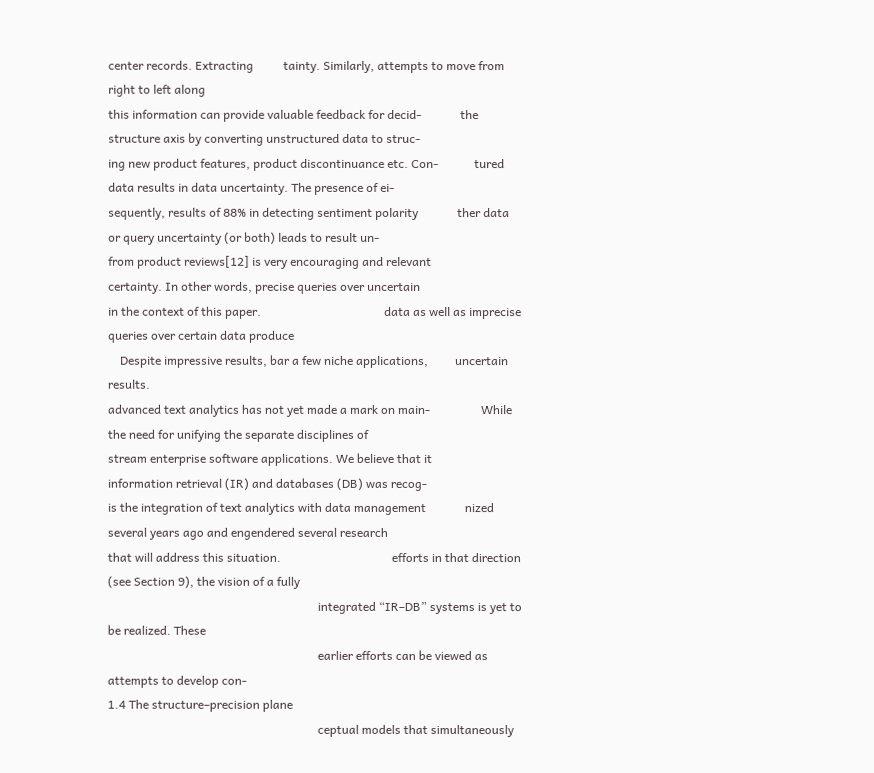center records. Extracting          tainty. Similarly, attempts to move from right to left along
this information can provide valuable feedback for decid-             the structure axis by converting unstructured data to struc-
ing new product features, product discontinuance etc. Con-            tured data results in data uncertainty. The presence of ei-
sequently, results of 88% in detecting sentiment polarity             ther data or query uncertainty (or both) leads to result un-
from product reviews[12] is very encouraging and relevant             certainty. In other words, precise queries over uncertain
in the context of this paper.                                         data as well as imprecise queries over certain data produce
    Despite impressive results, bar a few niche applications,         uncertain results.
advanced text analytics has not yet made a mark on main-                 While the need for unifying the separate disciplines of
stream enterprise software applications. We believe that it           information retrieval (IR) and databases (DB) was recog-
is the integration of text analytics with data management             nized several years ago and engendered several research
that will address this situation.                                     efforts in that direction (see Section 9), the vision of a fully
                                                                      integrated “IR–DB” systems is yet to be realized. These
                                                                      earlier efforts can be viewed as attempts to develop con-
1.4 The structure–precision plane
                                                                      ceptual models that simultaneously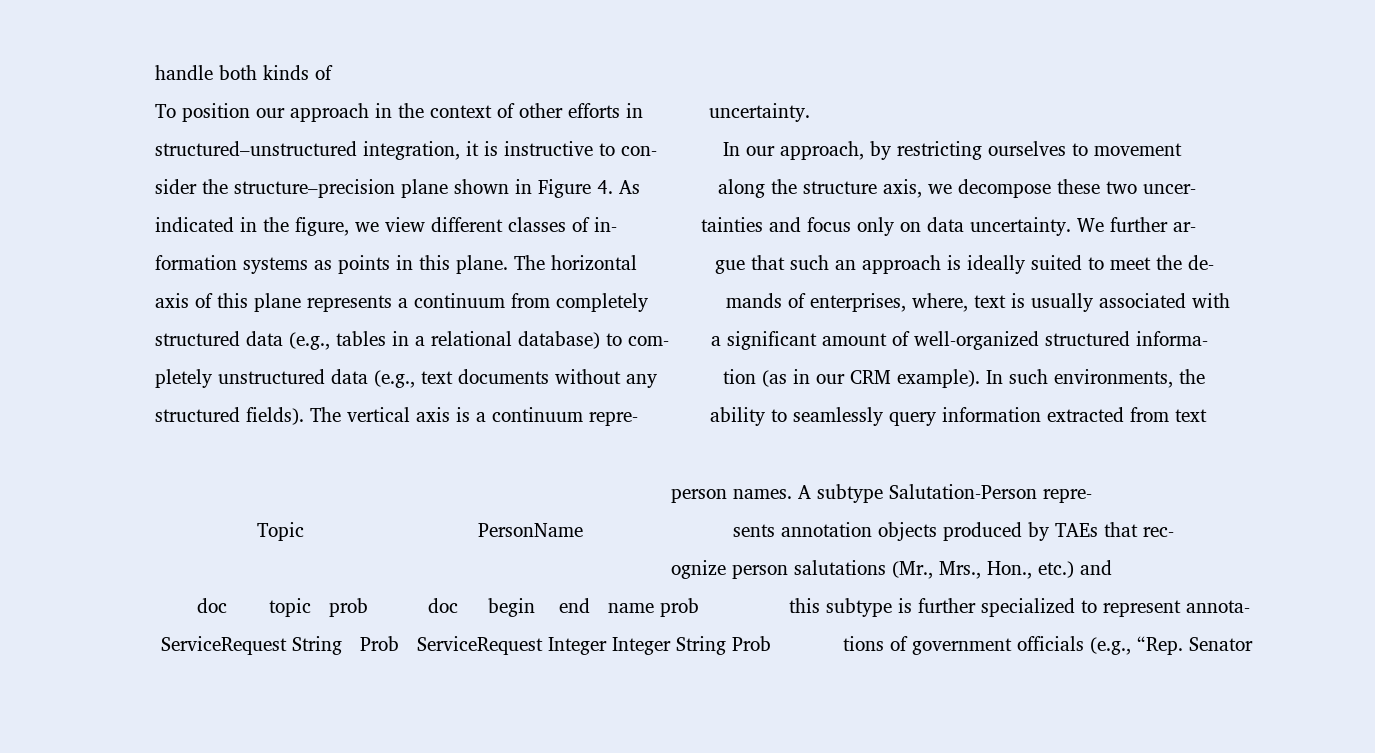handle both kinds of
To position our approach in the context of other efforts in           uncertainty.
structured–unstructured integration, it is instructive to con-           In our approach, by restricting ourselves to movement
sider the structure–precision plane shown in Figure 4. As             along the structure axis, we decompose these two uncer-
indicated in the figure, we view different classes of in-              tainties and focus only on data uncertainty. We further ar-
formation systems as points in this plane. The horizontal             gue that such an approach is ideally suited to meet the de-
axis of this plane represents a continuum from completely             mands of enterprises, where, text is usually associated with
structured data (e.g., tables in a relational database) to com-       a significant amount of well-organized structured informa-
pletely unstructured data (e.g., text documents without any           tion (as in our CRM example). In such environments, the
structured fields). The vertical axis is a continuum repre-            ability to seamlessly query information extracted from text

                                                                                      person names. A subtype Salutation-Person repre-
                 Topic                             PersonName                         sents annotation objects produced by TAEs that rec-
                                                                                      ognize person salutations (Mr., Mrs., Hon., etc.) and
       doc       topic   prob          doc     begin    end   name prob               this subtype is further specialized to represent annota-
 ServiceRequest String   Prob   ServiceRequest Integer Integer String Prob            tions of government officials (e.g., “Rep. Senator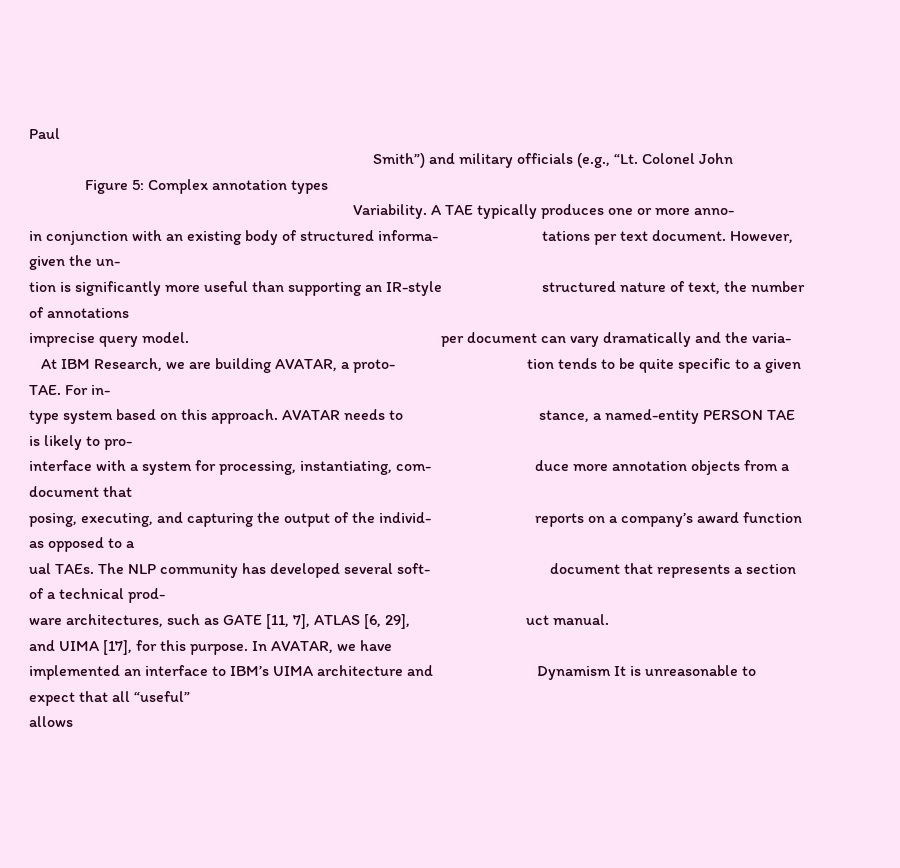Paul
                                                                                      Smith”) and military officials (e.g., “Lt. Colonel John
              Figure 5: Complex annotation types
                                                                                 Variability. A TAE typically produces one or more anno-
in conjunction with an existing body of structured informa-                          tations per text document. However, given the un-
tion is significantly more useful than supporting an IR-style                         structured nature of text, the number of annotations
imprecise query model.                                                               per document can vary dramatically and the varia-
   At IBM Research, we are building AVATAR, a proto-                                 tion tends to be quite specific to a given TAE. For in-
type system based on this approach. AVATAR needs to                                  stance, a named-entity PERSON TAE is likely to pro-
interface with a system for processing, instantiating, com-                          duce more annotation objects from a document that
posing, executing, and capturing the output of the individ-                          reports on a company’s award function as opposed to a
ual TAEs. The NLP community has developed several soft-                              document that represents a section of a technical prod-
ware architectures, such as GATE [11, 7], ATLAS [6, 29],                             uct manual.
and UIMA [17], for this purpose. In AVATAR, we have
implemented an interface to IBM’s UIMA architecture and                          Dynamism It is unreasonable to expect that all “useful”
allows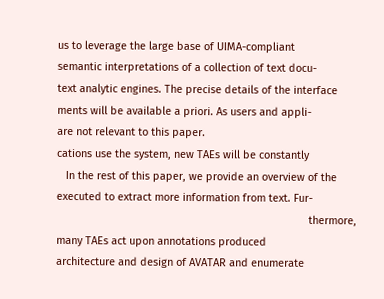us to leverage the large base of UIMA-compliant                              semantic interpretations of a collection of text docu-
text analytic engines. The precise details of the interface                         ments will be available a priori. As users and appli-
are not relevant to this paper.                                                     cations use the system, new TAEs will be constantly
   In the rest of this paper, we provide an overview of the                         executed to extract more information from text. Fur-
                                                                                    thermore, many TAEs act upon annotations produced
architecture and design of AVATAR and enumerate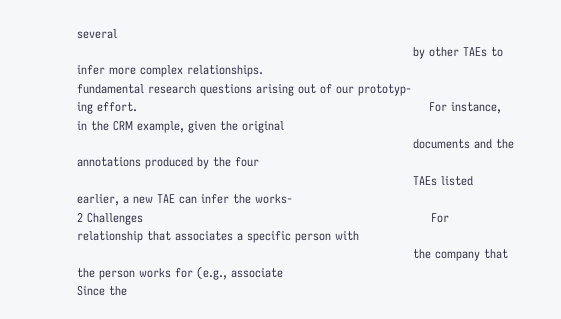several
                                                                                    by other TAEs to infer more complex relationships.
fundamental research questions arising out of our prototyp-
ing effort.                                                                         For instance, in the CRM example, given the original
                                                                                    documents and the annotations produced by the four
                                                                                    TAEs listed earlier, a new TAE can infer the works-
2 Challenges                                                                        For relationship that associates a specific person with
                                                                                    the company that the person works for (e.g., associate
Since the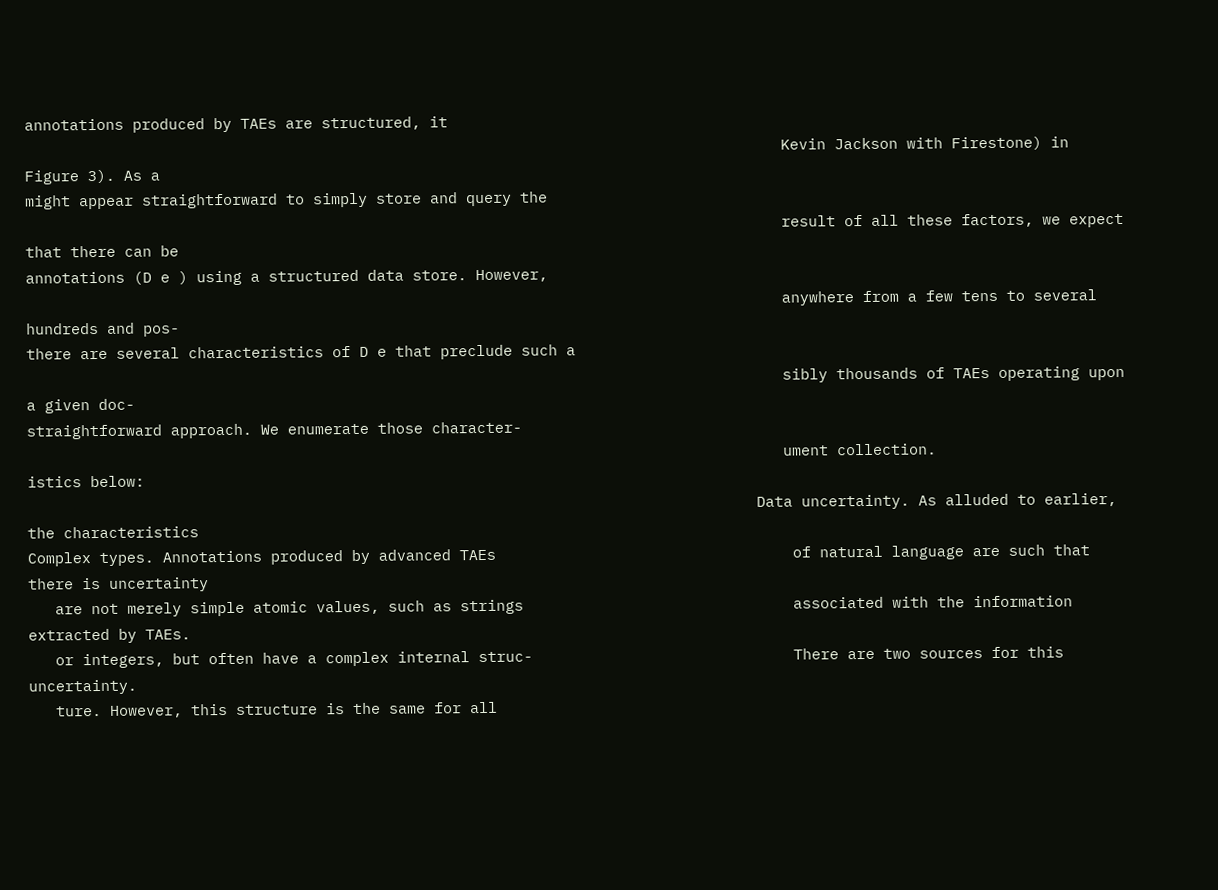annotations produced by TAEs are structured, it
                                                                                    Kevin Jackson with Firestone) in Figure 3). As a
might appear straightforward to simply store and query the
                                                                                    result of all these factors, we expect that there can be
annotations (D e ) using a structured data store. However,
                                                                                    anywhere from a few tens to several hundreds and pos-
there are several characteristics of D e that preclude such a
                                                                                    sibly thousands of TAEs operating upon a given doc-
straightforward approach. We enumerate those character-
                                                                                    ument collection.
istics below:
                                                                                 Data uncertainty. As alluded to earlier, the characteristics
Complex types. Annotations produced by advanced TAEs                                 of natural language are such that there is uncertainty
   are not merely simple atomic values, such as strings                              associated with the information extracted by TAEs.
   or integers, but often have a complex internal struc-                             There are two sources for this uncertainty.
   ture. However, this structure is the same for all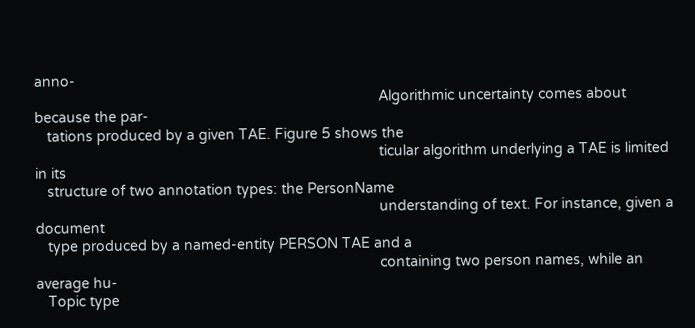anno-
                                                                                      Algorithmic uncertainty comes about because the par-
   tations produced by a given TAE. Figure 5 shows the
                                                                                      ticular algorithm underlying a TAE is limited in its
   structure of two annotation types: the PersonName
                                                                                      understanding of text. For instance, given a document
   type produced by a named-entity PERSON TAE and a
                                                                                      containing two person names, while an average hu-
   Topic type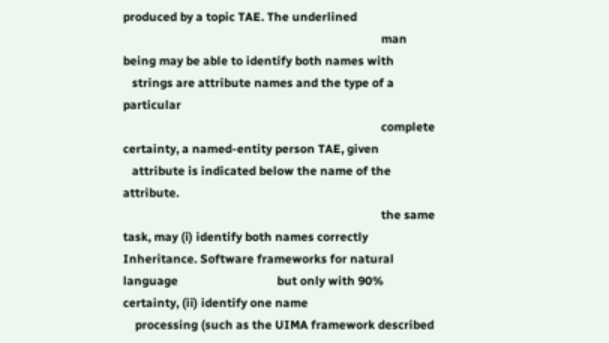produced by a topic TAE. The underlined
                                                                                      man being may be able to identify both names with
   strings are attribute names and the type of a particular
                                                                                      complete certainty, a named-entity person TAE, given
   attribute is indicated below the name of the attribute.
                                                                                      the same task, may (i) identify both names correctly
Inheritance. Software frameworks for natural language                                 but only with 90% certainty, (ii) identify one name
    processing (such as the UIMA framework described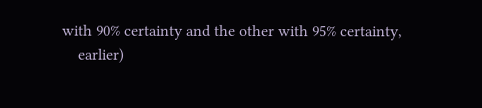with 90% certainty and the other with 95% certainty,
    earlier)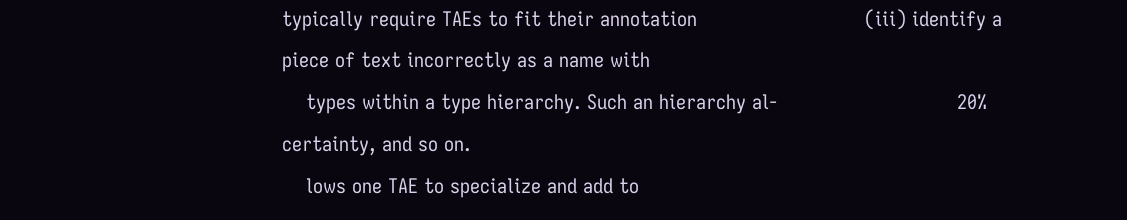typically require TAEs to fit their annotation                            (iii) identify a piece of text incorrectly as a name with
    types within a type hierarchy. Such an hierarchy al-                              20% certainty, and so on.
    lows one TAE to specialize and add to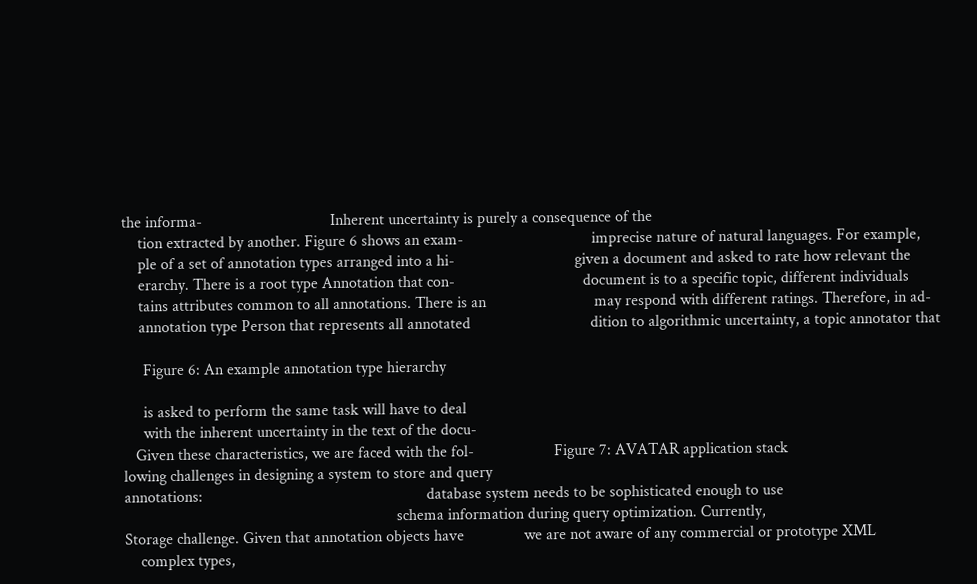the informa-                                Inherent uncertainty is purely a consequence of the
    tion extracted by another. Figure 6 shows an exam-                                imprecise nature of natural languages. For example,
    ple of a set of annotation types arranged into a hi-                              given a document and asked to rate how relevant the
    erarchy. There is a root type Annotation that con-                                document is to a specific topic, different individuals
    tains attributes common to all annotations. There is an                           may respond with different ratings. Therefore, in ad-
    annotation type Person that represents all annotated                              dition to algorithmic uncertainty, a topic annotator that

     Figure 6: An example annotation type hierarchy

     is asked to perform the same task will have to deal
     with the inherent uncertainty in the text of the docu-
   Given these characteristics, we are faced with the fol-                    Figure 7: AVATAR application stack
lowing challenges in designing a system to store and query
annotations:                                                        database system needs to be sophisticated enough to use
                                                                    schema information during query optimization. Currently,
Storage challenge. Given that annotation objects have               we are not aware of any commercial or prototype XML
    complex types,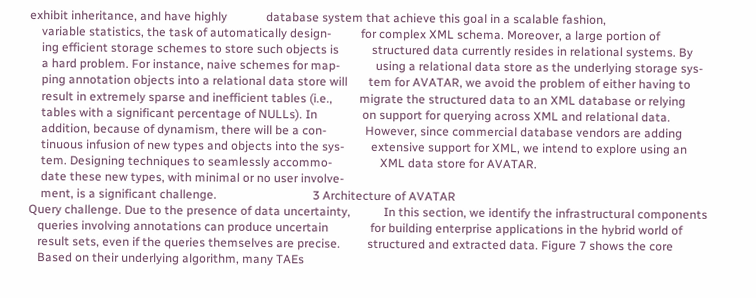exhibit inheritance, and have highly             database system that achieve this goal in a scalable fashion,
    variable statistics, the task of automatically design-          for complex XML schema. Moreover, a large portion of
    ing efficient storage schemes to store such objects is           structured data currently resides in relational systems. By
    a hard problem. For instance, naive schemes for map-            using a relational data store as the underlying storage sys-
    ping annotation objects into a relational data store will       tem for AVATAR, we avoid the problem of either having to
    result in extremely sparse and inefficient tables (i.e.,         migrate the structured data to an XML database or relying
    tables with a significant percentage of NULLs). In               on support for querying across XML and relational data.
    addition, because of dynamism, there will be a con-             However, since commercial database vendors are adding
    tinuous infusion of new types and objects into the sys-         extensive support for XML, we intend to explore using an
    tem. Designing techniques to seamlessly accommo-                XML data store for AVATAR.
    date these new types, with minimal or no user involve-
    ment, is a significant challenge.                                3 Architecture of AVATAR
Query challenge. Due to the presence of data uncertainty,           In this section, we identify the infrastructural components
   queries involving annotations can produce uncertain              for building enterprise applications in the hybrid world of
   result sets, even if the queries themselves are precise.         structured and extracted data. Figure 7 shows the core
   Based on their underlying algorithm, many TAEs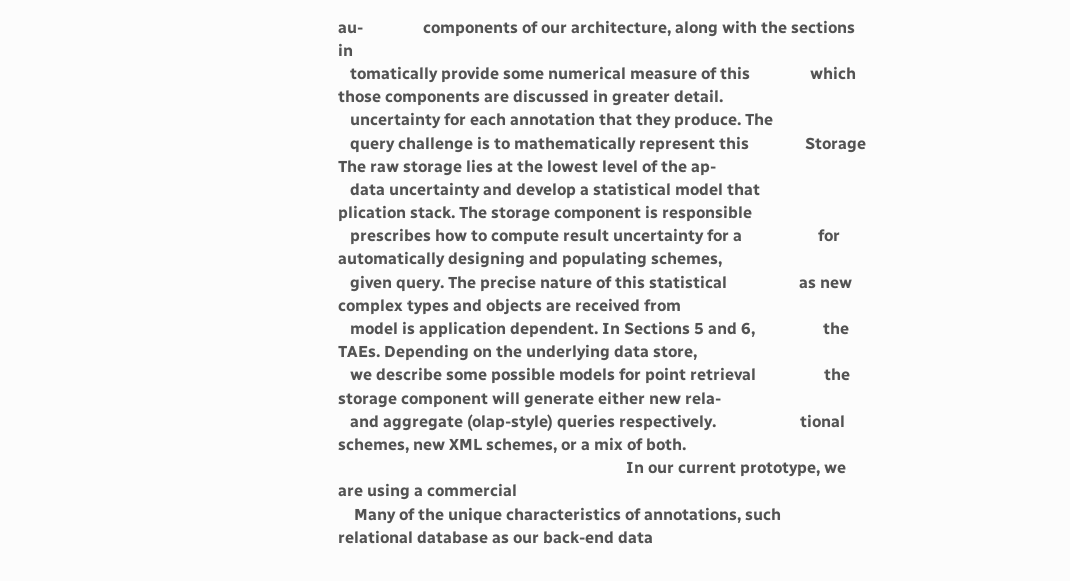au-               components of our architecture, along with the sections in
   tomatically provide some numerical measure of this               which those components are discussed in greater detail.
   uncertainty for each annotation that they produce. The
   query challenge is to mathematically represent this              Storage The raw storage lies at the lowest level of the ap-
   data uncertainty and develop a statistical model that                plication stack. The storage component is responsible
   prescribes how to compute result uncertainty for a                   for automatically designing and populating schemes,
   given query. The precise nature of this statistical                  as new complex types and objects are received from
   model is application dependent. In Sections 5 and 6,                 the TAEs. Depending on the underlying data store,
   we describe some possible models for point retrieval                 the storage component will generate either new rela-
   and aggregate (olap-style) queries respectively.                     tional schemes, new XML schemes, or a mix of both.
                                                                        In our current prototype, we are using a commercial
    Many of the unique characteristics of annotations, such             relational database as our back-end data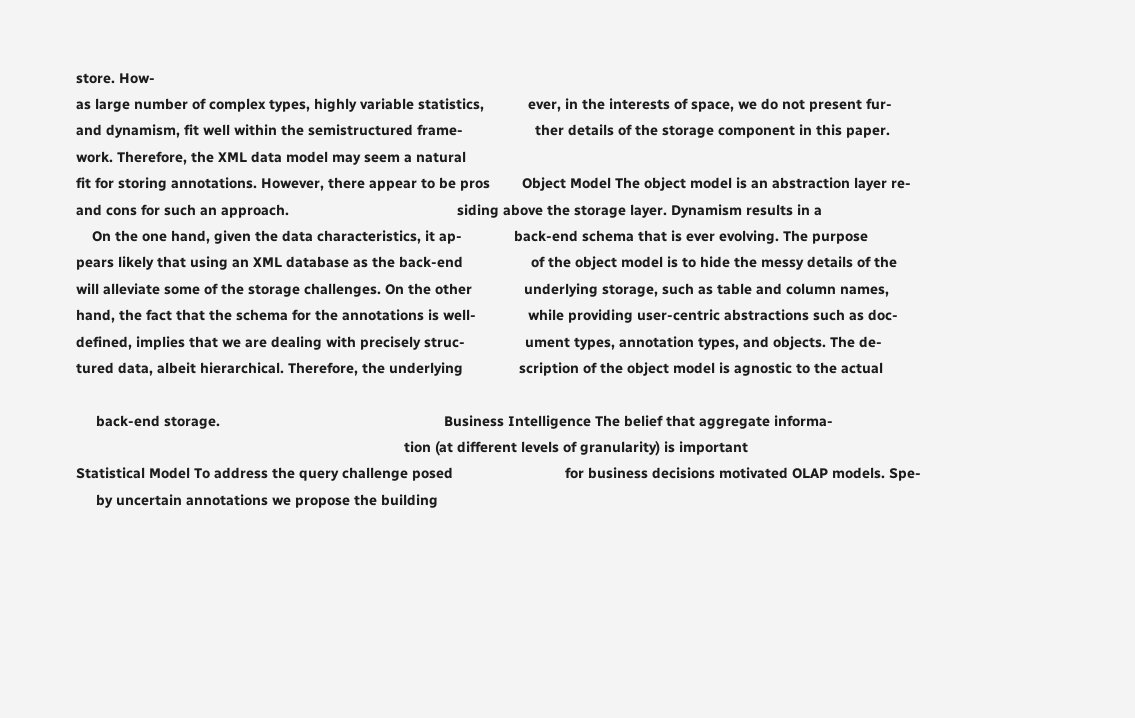store. How-
as large number of complex types, highly variable statistics,           ever, in the interests of space, we do not present fur-
and dynamism, fit well within the semistructured frame-                  ther details of the storage component in this paper.
work. Therefore, the XML data model may seem a natural
fit for storing annotations. However, there appear to be pros        Object Model The object model is an abstraction layer re-
and cons for such an approach.                                          siding above the storage layer. Dynamism results in a
    On the one hand, given the data characteristics, it ap-             back-end schema that is ever evolving. The purpose
pears likely that using an XML database as the back-end                 of the object model is to hide the messy details of the
will alleviate some of the storage challenges. On the other             underlying storage, such as table and column names,
hand, the fact that the schema for the annotations is well-             while providing user-centric abstractions such as doc-
defined, implies that we are dealing with precisely struc-               ument types, annotation types, and objects. The de-
tured data, albeit hierarchical. Therefore, the underlying              scription of the object model is agnostic to the actual

     back-end storage.                                                        Business Intelligence The belief that aggregate informa-
                                                                                  tion (at different levels of granularity) is important
Statistical Model To address the query challenge posed                            for business decisions motivated OLAP models. Spe-
     by uncertain annotations we propose the building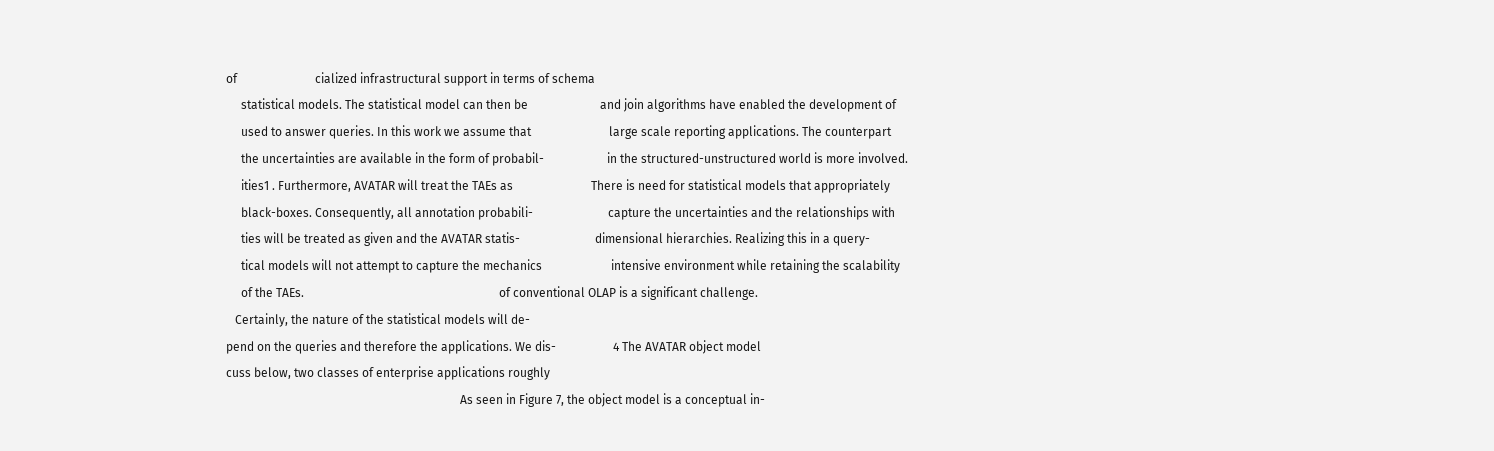of                          cialized infrastructural support in terms of schema
     statistical models. The statistical model can then be                        and join algorithms have enabled the development of
     used to answer queries. In this work we assume that                          large scale reporting applications. The counterpart
     the uncertainties are available in the form of probabil-                     in the structured-unstructured world is more involved.
     ities1 . Furthermore, AVATAR will treat the TAEs as                          There is need for statistical models that appropriately
     black-boxes. Consequently, all annotation probabili-                         capture the uncertainties and the relationships with
     ties will be treated as given and the AVATAR statis-                         dimensional hierarchies. Realizing this in a query-
     tical models will not attempt to capture the mechanics                       intensive environment while retaining the scalability
     of the TAEs.                                                                 of conventional OLAP is a significant challenge.
   Certainly, the nature of the statistical models will de-
pend on the queries and therefore the applications. We dis-                   4 The AVATAR object model
cuss below, two classes of enterprise applications roughly
                                                                              As seen in Figure 7, the object model is a conceptual in-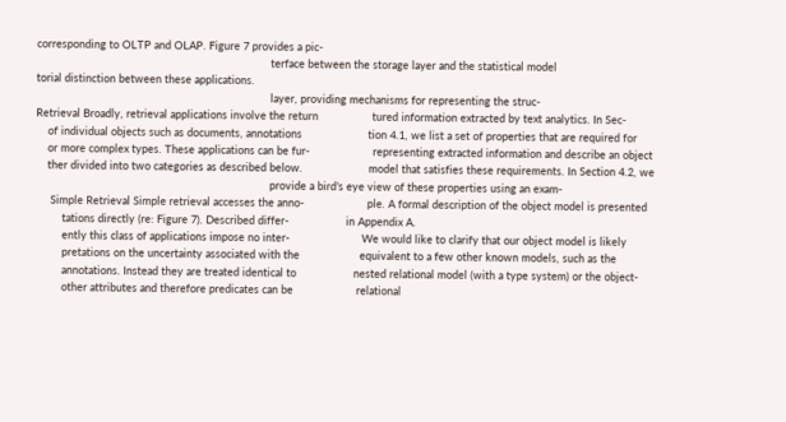corresponding to OLTP and OLAP. Figure 7 provides a pic-
                                                                              terface between the storage layer and the statistical model
torial distinction between these applications.
                                                                              layer, providing mechanisms for representing the struc-
Retrieval Broadly, retrieval applications involve the return                  tured information extracted by text analytics. In Sec-
    of individual objects such as documents, annotations                      tion 4.1, we list a set of properties that are required for
    or more complex types. These applications can be fur-                     representing extracted information and describe an object
    ther divided into two categories as described below.                      model that satisfies these requirements. In Section 4.2, we
                                                                              provide a bird’s eye view of these properties using an exam-
     Simple Retrieval Simple retrieval accesses the anno-                     ple. A formal description of the object model is presented
         tations directly (re: Figure 7). Described differ-                   in Appendix A.
         ently this class of applications impose no inter-                        We would like to clarify that our object model is likely
         pretations on the uncertainty associated with the                    equivalent to a few other known models, such as the
         annotations. Instead they are treated identical to                   nested relational model (with a type system) or the object-
         other attributes and therefore predicates can be                     relational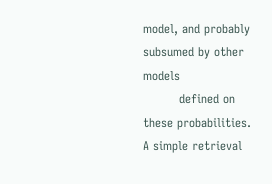model, and probably subsumed by other models
         defined on these probabilities. A simple retrieval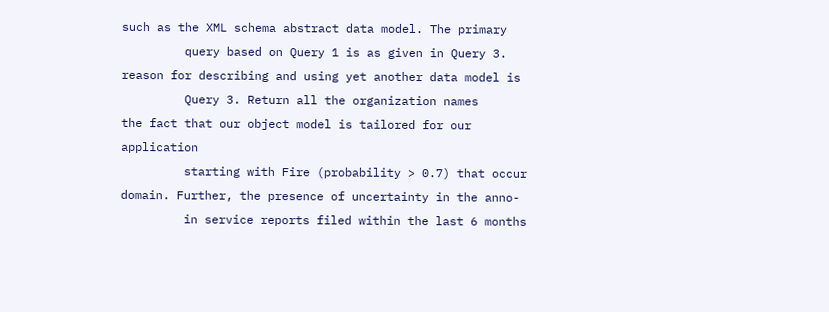such as the XML schema abstract data model. The primary
         query based on Query 1 is as given in Query 3.                       reason for describing and using yet another data model is
         Query 3. Return all the organization names                           the fact that our object model is tailored for our application
         starting with Fire (probability > 0.7) that occur                    domain. Further, the presence of uncertainty in the anno-
         in service reports filed within the last 6 months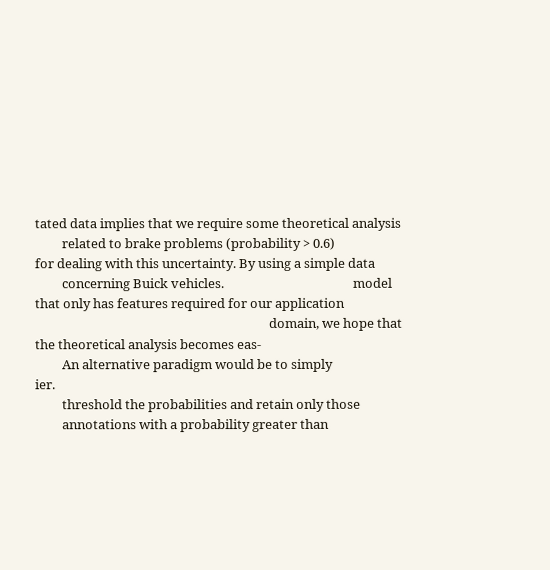tated data implies that we require some theoretical analysis
         related to brake problems (probability > 0.6)                        for dealing with this uncertainty. By using a simple data
         concerning Buick vehicles.                                           model that only has features required for our application
                                                                              domain, we hope that the theoretical analysis becomes eas-
         An alternative paradigm would be to simply                           ier.
         threshold the probabilities and retain only those
         annotations with a probability greater than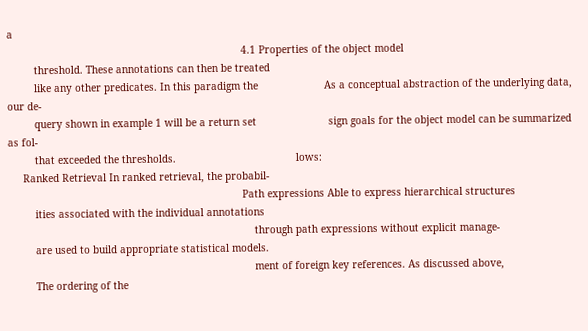a
                                                                              4.1 Properties of the object model
         threshold. These annotations can then be treated
         like any other predicates. In this paradigm the                      As a conceptual abstraction of the underlying data, our de-
         query shown in example 1 will be a return set                        sign goals for the object model can be summarized as fol-
         that exceeded the thresholds.                                        lows:
     Ranked Retrieval In ranked retrieval, the probabil-
                                                                              Path expressions Able to express hierarchical structures
         ities associated with the individual annotations
                                                                                  through path expressions without explicit manage-
         are used to build appropriate statistical models.
                                                                                  ment of foreign key references. As discussed above,
         The ordering of the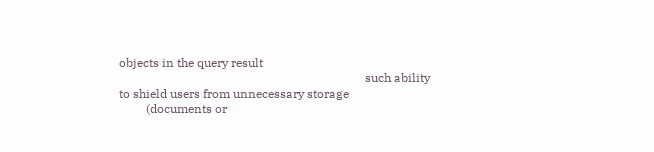objects in the query result
                                                                                  such ability to shield users from unnecessary storage
         (documents or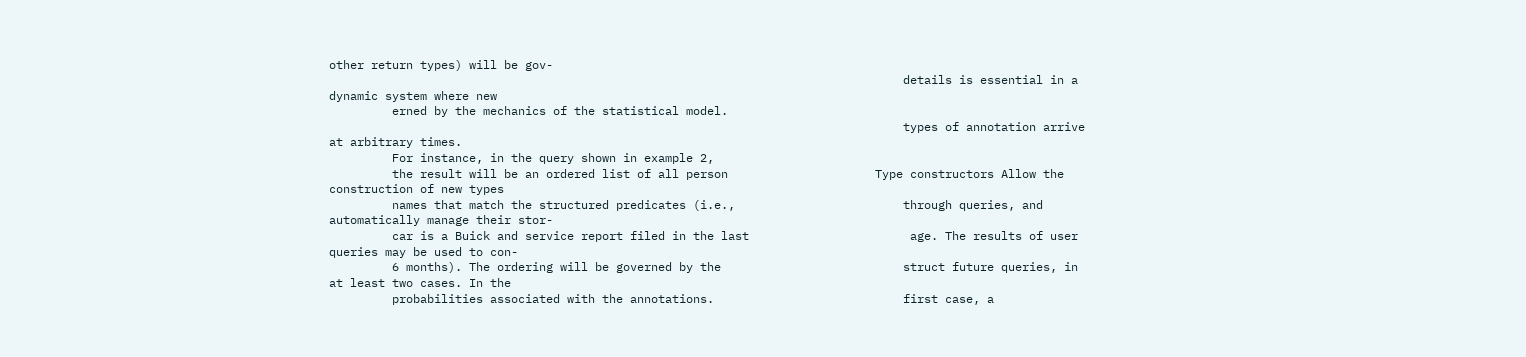other return types) will be gov-
                                                                                  details is essential in a dynamic system where new
         erned by the mechanics of the statistical model.
                                                                                  types of annotation arrive at arbitrary times.
         For instance, in the query shown in example 2,
         the result will be an ordered list of all person                     Type constructors Allow the construction of new types
         names that match the structured predicates (i.e.,                        through queries, and automatically manage their stor-
         car is a Buick and service report filed in the last                       age. The results of user queries may be used to con-
         6 months). The ordering will be governed by the                          struct future queries, in at least two cases. In the
         probabilities associated with the annotations.                           first case, a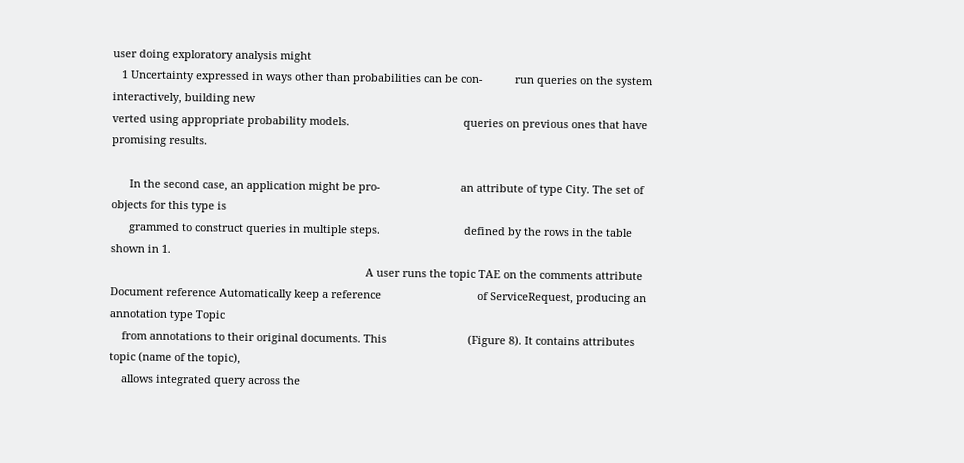user doing exploratory analysis might
   1 Uncertainty expressed in ways other than probabilities can be con-           run queries on the system interactively, building new
verted using appropriate probability models.                                      queries on previous ones that have promising results.

      In the second case, an application might be pro-                           an attribute of type City. The set of objects for this type is
      grammed to construct queries in multiple steps.                            defined by the rows in the table shown in 1.
                                                                                     A user runs the topic TAE on the comments attribute
Document reference Automatically keep a reference                                of ServiceRequest, producing an annotation type Topic
    from annotations to their original documents. This                           (Figure 8). It contains attributes topic (name of the topic),
    allows integrated query across the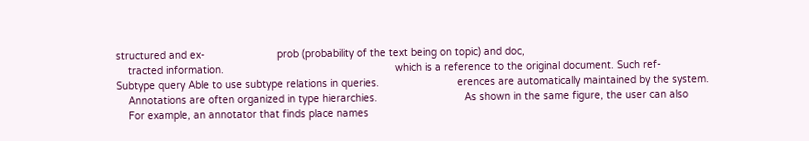structured and ex-                        prob (probability of the text being on topic) and doc,
    tracted information.                                                         which is a reference to the original document. Such ref-
Subtype query Able to use subtype relations in queries.                          erences are automatically maintained by the system.
    Annotations are often organized in type hierarchies.                             As shown in the same figure, the user can also
    For example, an annotator that finds place names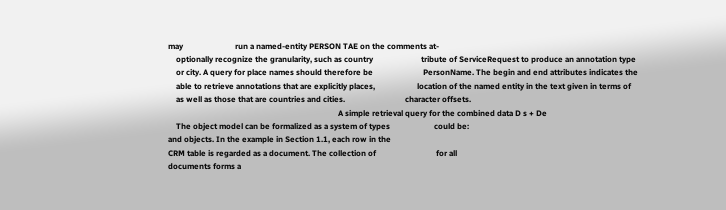may                          run a named-entity PERSON TAE on the comments at-
    optionally recognize the granularity, such as country                        tribute of ServiceRequest to produce an annotation type
    or city. A query for place names should therefore be                         PersonName. The begin and end attributes indicates the
    able to retrieve annotations that are explicitly places,                     location of the named entity in the text given in terms of
    as well as those that are countries and cities.                              character offsets.
                                                                                     A simple retrieval query for the combined data D s + De
    The object model can be formalized as a system of types                      could be:
and objects. In the example in Section 1.1, each row in the
CRM table is regarded as a document. The collection of                              for all
documents forms a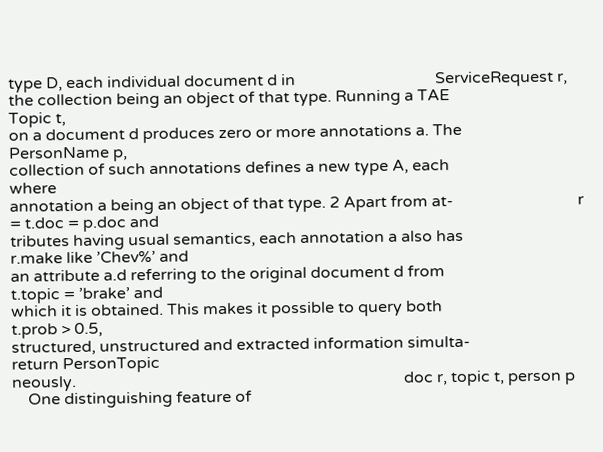type D, each individual document d in                                   ServiceRequest r,
the collection being an object of that type. Running a TAE                                Topic t,
on a document d produces zero or more annotations a. The                                  PersonName p,
collection of such annotations defines a new type A, each                            where
annotation a being an object of that type. 2 Apart from at-                               r = t.doc = p.doc and
tributes having usual semantics, each annotation a also has                               r.make like ’Chev%’ and
an attribute a.d referring to the original document d from                                t.topic = ’brake’ and
which it is obtained. This makes it possible to query both                                t.prob > 0.5,
structured, unstructured and extracted information simulta-                         return PersonTopic
neously.                                                                                  doc r, topic t, person p
    One distinguishing feature of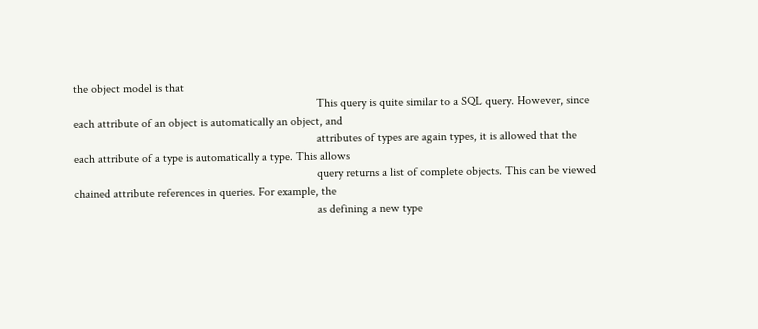the object model is that
                                                                                 This query is quite similar to a SQL query. However, since
each attribute of an object is automatically an object, and
                                                                                 attributes of types are again types, it is allowed that the
each attribute of a type is automatically a type. This allows
                                                                                 query returns a list of complete objects. This can be viewed
chained attribute references in queries. For example, the
                                                                                 as defining a new type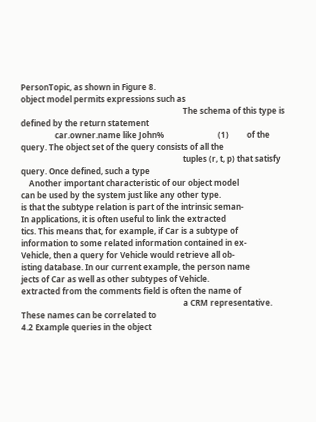PersonTopic, as shown in Figure 8.
object model permits expressions such as
                                                                                 The schema of this type is defined by the return statement
                 car.owner.name like John%                           (1)         of the query. The object set of the query consists of all the
                                                                                 tuples (r, t, p) that satisfy query. Once defined, such a type
    Another important characteristic of our object model                         can be used by the system just like any other type.
is that the subtype relation is part of the intrinsic seman-                         In applications, it is often useful to link the extracted
tics. This means that, for example, if Car is a subtype of                       information to some related information contained in ex-
Vehicle, then a query for Vehicle would retrieve all ob-                         isting database. In our current example, the person name
jects of Car as well as other subtypes of Vehicle.                               extracted from the comments field is often the name of
                                                                                 a CRM representative. These names can be correlated to
4.2 Example queries in the object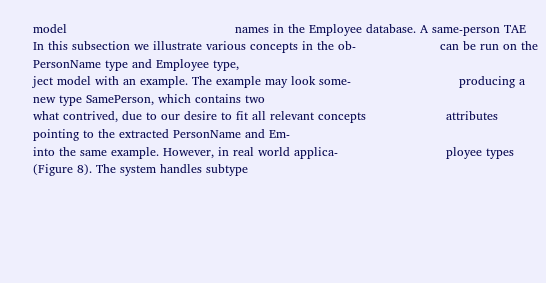model                                          names in the Employee database. A same-person TAE
In this subsection we illustrate various concepts in the ob-                     can be run on the PersonName type and Employee type,
ject model with an example. The example may look some-                           producing a new type SamePerson, which contains two
what contrived, due to our desire to fit all relevant concepts                    attributes pointing to the extracted PersonName and Em-
into the same example. However, in real world applica-                           ployee types (Figure 8). The system handles subtype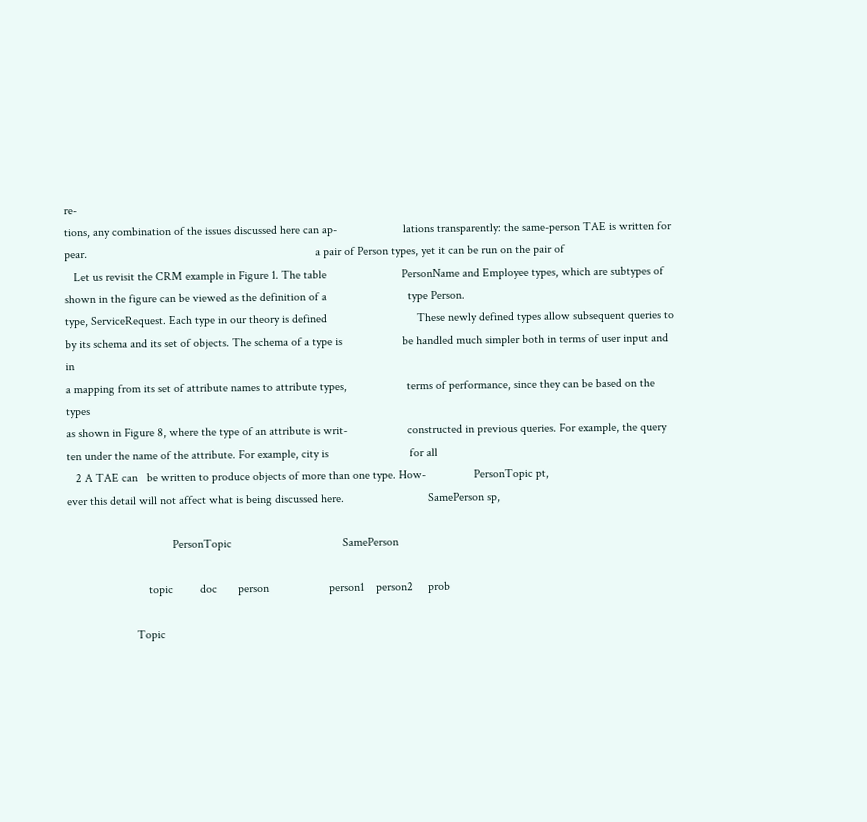re-
tions, any combination of the issues discussed here can ap-                      lations transparently: the same-person TAE is written for
pear.                                                                            a pair of Person types, yet it can be run on the pair of
   Let us revisit the CRM example in Figure 1. The table                         PersonName and Employee types, which are subtypes of
shown in the figure can be viewed as the definition of a                           type Person.
type, ServiceRequest. Each type in our theory is defined                              These newly defined types allow subsequent queries to
by its schema and its set of objects. The schema of a type is                    be handled much simpler both in terms of user input and in
a mapping from its set of attribute names to attribute types,                    terms of performance, since they can be based on the types
as shown in Figure 8, where the type of an attribute is writ-                    constructed in previous queries. For example, the query
ten under the name of the attribute. For example, city is                           for all
   2 A TAE can   be written to produce objects of more than one type. How-                PersonTopic pt,
ever this detail will not affect what is being discussed here.                            SamePerson sp,

                                   PersonTopic                                     SamePerson

                           topic         doc       person                    person1    person2     prob

                       Topic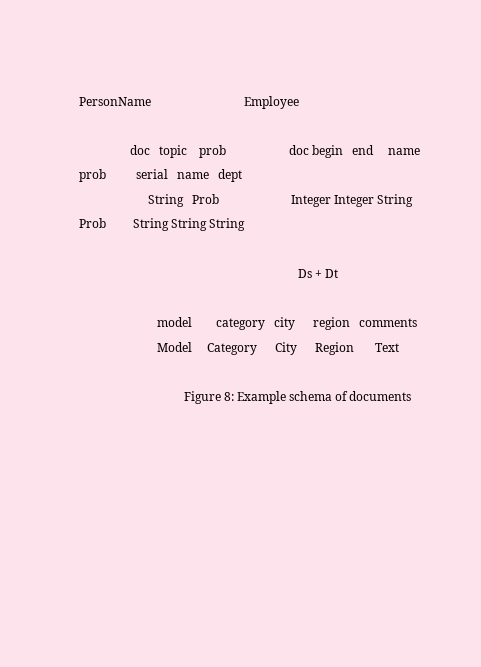PersonName                               Employee

                 doc   topic    prob                     doc begin   end     name prob          serial   name   dept
                       String   Prob                        Integer Integer String Prob         String String String

                                                                         Ds + Dt

                          model        category   city      region   comments
                          Model     Category      City      Region       Text

                                   Figure 8: Example schema of documents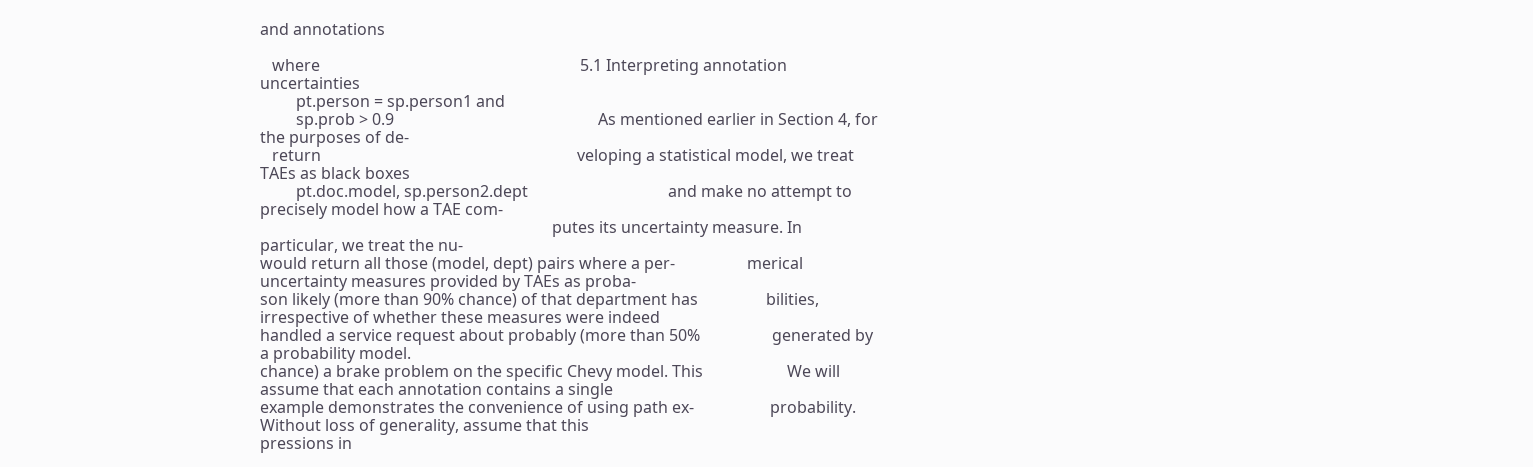and annotations

   where                                                                 5.1 Interpreting annotation uncertainties
         pt.person = sp.person1 and
         sp.prob > 0.9                                                   As mentioned earlier in Section 4, for the purposes of de-
   return                                                                veloping a statistical model, we treat TAEs as black boxes
         pt.doc.model, sp.person2.dept                                   and make no attempt to precisely model how a TAE com-
                                                                         putes its uncertainty measure. In particular, we treat the nu-
would return all those (model, dept) pairs where a per-                  merical uncertainty measures provided by TAEs as proba-
son likely (more than 90% chance) of that department has                 bilities, irrespective of whether these measures were indeed
handled a service request about probably (more than 50%                  generated by a probability model.
chance) a brake problem on the specific Chevy model. This                     We will assume that each annotation contains a single
example demonstrates the convenience of using path ex-                   probability. Without loss of generality, assume that this
pressions in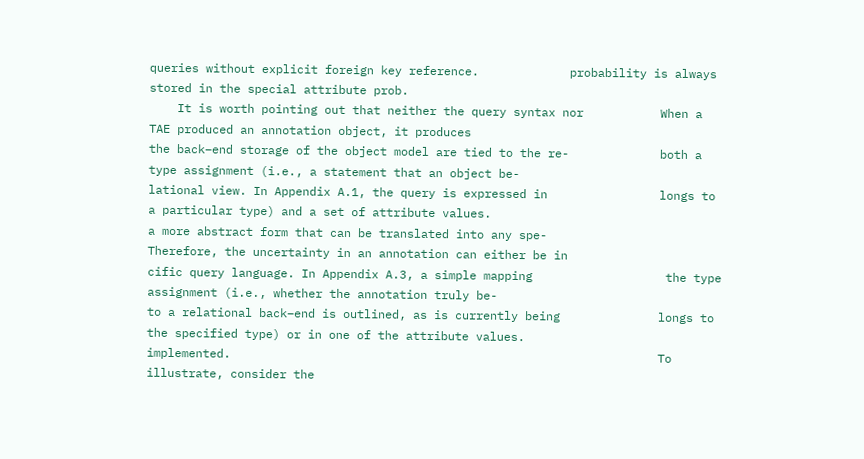queries without explicit foreign key reference.             probability is always stored in the special attribute prob.
    It is worth pointing out that neither the query syntax nor           When a TAE produced an annotation object, it produces
the back–end storage of the object model are tied to the re-             both a type assignment (i.e., a statement that an object be-
lational view. In Appendix A.1, the query is expressed in                longs to a particular type) and a set of attribute values.
a more abstract form that can be translated into any spe-                Therefore, the uncertainty in an annotation can either be in
cific query language. In Appendix A.3, a simple mapping                   the type assignment (i.e., whether the annotation truly be-
to a relational back–end is outlined, as is currently being              longs to the specified type) or in one of the attribute values.
implemented.                                                             To illustrate, consider the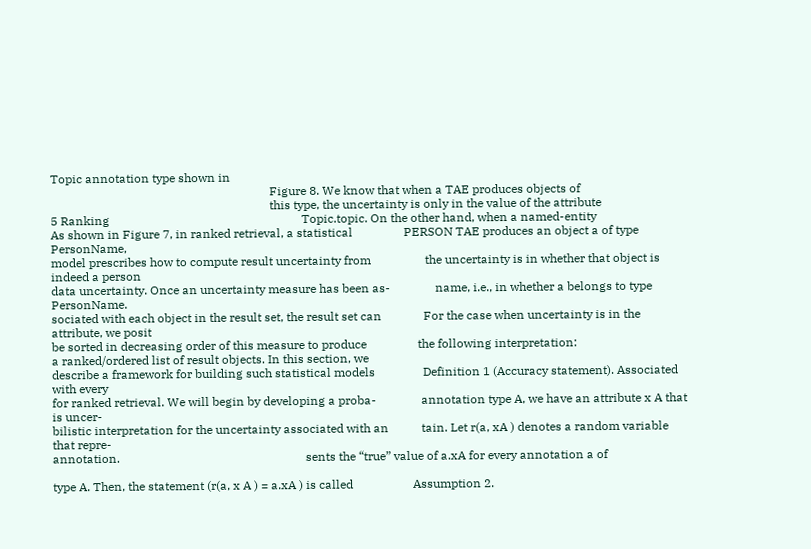Topic annotation type shown in
                                                                         Figure 8. We know that when a TAE produces objects of
                                                                         this type, the uncertainty is only in the value of the attribute
5 Ranking                                                                Topic.topic. On the other hand, when a named-entity
As shown in Figure 7, in ranked retrieval, a statistical                 PERSON TAE produces an object a of type PersonName,
model prescribes how to compute result uncertainty from                  the uncertainty is in whether that object is indeed a person
data uncertainty. Once an uncertainty measure has been as-               name, i.e., in whether a belongs to type PersonName.
sociated with each object in the result set, the result set can              For the case when uncertainty is in the attribute, we posit
be sorted in decreasing order of this measure to produce                 the following interpretation:
a ranked/ordered list of result objects. In this section, we
describe a framework for building such statistical models                Definition 1 (Accuracy statement). Associated with every
for ranked retrieval. We will begin by developing a proba-               annotation type A, we have an attribute x A that is uncer-
bilistic interpretation for the uncertainty associated with an           tain. Let r(a, xA ) denotes a random variable that repre-
annotation.                                                              sents the “true” value of a.xA for every annotation a of

type A. Then, the statement (r(a, x A ) = a.xA ) is called                    Assumption 2.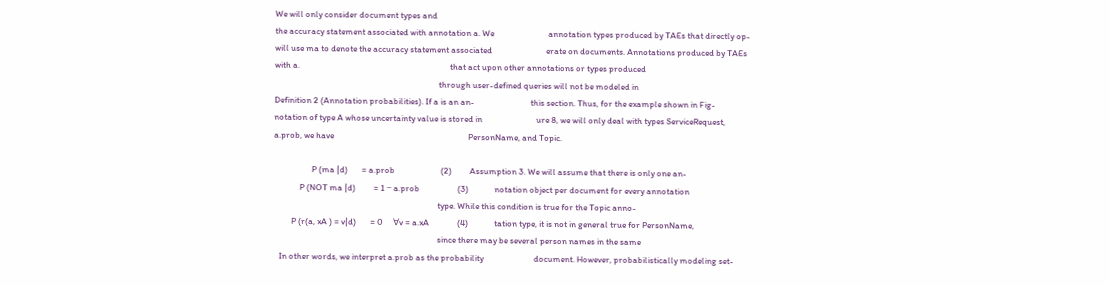We will only consider document types and
the accuracy statement associated with annotation a. We                           annotation types produced by TAEs that directly op-
will use ma to denote the accuracy statement associated                           erate on documents. Annotations produced by TAEs
with a.                                                                           that act upon other annotations or types produced
                                                                                  through user-defined queries will not be modeled in
Definition 2 (Annotation probabilities). If a is an an-                            this section. Thus, for the example shown in Fig-
notation of type A whose uncertainty value is stored in                           ure 8, we will only deal with types ServiceRequest,
a.prob, we have                                                                   PersonName, and Topic.

                   P (ma |d)       = a.prob                       (2)         Assumption 3. We will assume that there is only one an-
             P (NOT ma |d)         = 1 − a.prob                   (3)             notation object per document for every annotation
                                                                                  type. While this condition is true for the Topic anno-
         P (r(a, xA ) = v|d)       = 0     ∀v = a.xA              (4)             tation type, it is not in general true for PersonName,
                                                                                  since there may be several person names in the same
   In other words, we interpret a.prob as the probability                         document. However, probabilistically modeling set-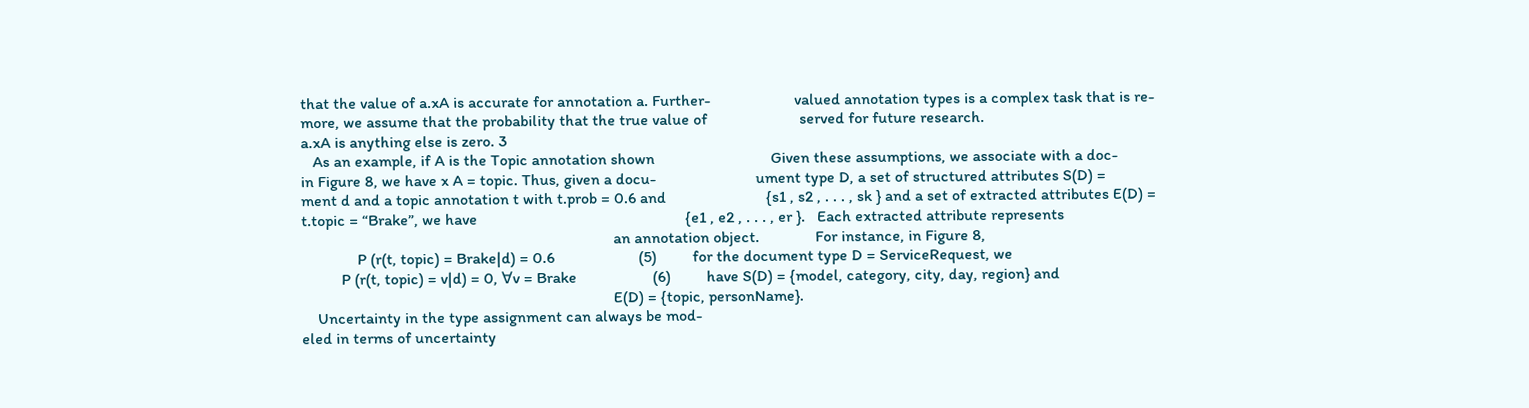that the value of a.xA is accurate for annotation a. Further-                     valued annotation types is a complex task that is re-
more, we assume that the probability that the true value of                       served for future research.
a.xA is anything else is zero. 3
   As an example, if A is the Topic annotation shown                             Given these assumptions, we associate with a doc-
in Figure 8, we have x A = topic. Thus, given a docu-                         ument type D, a set of structured attributes S(D) =
ment d and a topic annotation t with t.prob = 0.6 and                         {s1 , s2 , . . . , sk } and a set of extracted attributes E(D) =
t.topic = “Brake”, we have                                                    {e1 , e2 , . . . , er }.   Each extracted attribute represents
                                                                              an annotation object.              For instance, in Figure 8,
              P (r(t, topic) = Brake|d) = 0.6                     (5)         for the document type D = ServiceRequest, we
          P (r(t, topic) = v|d) = 0, ∀v = Brake                   (6)         have S(D) = {model, category, city, day, region} and
                                                                              E(D) = {topic, personName}.
    Uncertainty in the type assignment can always be mod-
eled in terms of uncertainty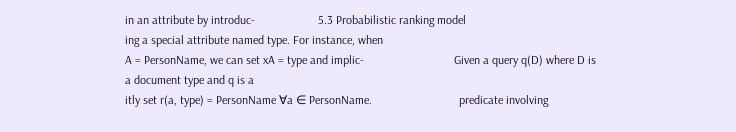in an attribute by introduc-                     5.3 Probabilistic ranking model
ing a special attribute named type. For instance, when
A = PersonName, we can set xA = type and implic-                              Given a query q(D) where D is a document type and q is a
itly set r(a, type) = PersonName ∀a ∈ PersonName.                             predicate involving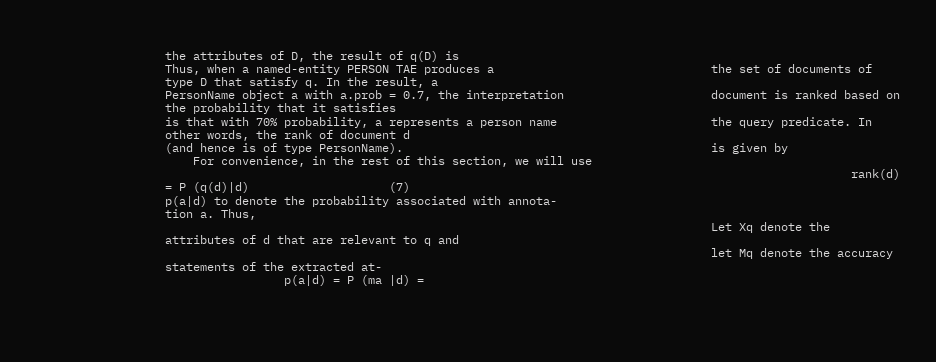the attributes of D, the result of q(D) is
Thus, when a named-entity PERSON TAE produces a                               the set of documents of type D that satisfy q. In the result, a
PersonName object a with a.prob = 0.7, the interpretation                     document is ranked based on the probability that it satisfies
is that with 70% probability, a represents a person name                      the query predicate. In other words, the rank of document d
(and hence is of type PersonName).                                            is given by
    For convenience, in the rest of this section, we will use
                                                                                                  rank(d) = P (q(d)|d)                    (7)
p(a|d) to denote the probability associated with annota-
tion a. Thus,
                                                                              Let Xq denote the attributes of d that are relevant to q and
                                                                              let Mq denote the accuracy statements of the extracted at-
                 p(a|d) = P (ma |d) =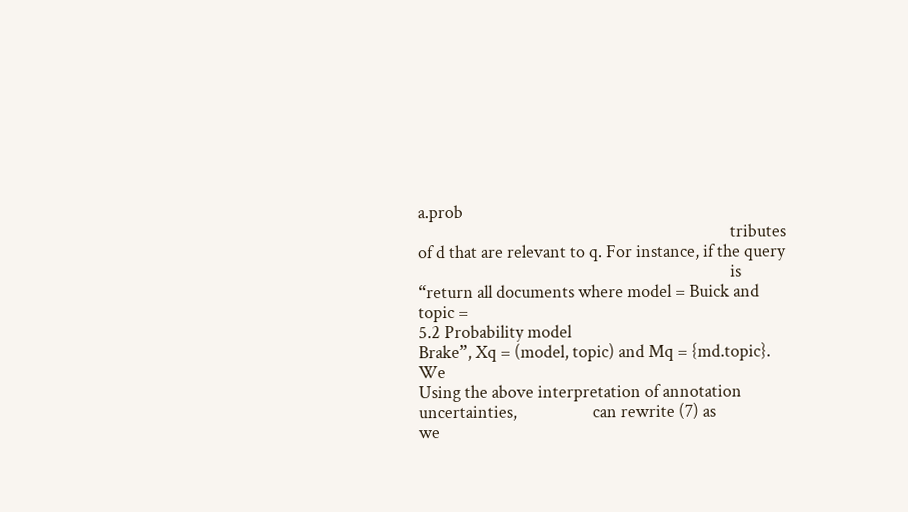a.prob
                                                                              tributes of d that are relevant to q. For instance, if the query
                                                                              is “return all documents where model = Buick and topic =
5.2 Probability model                                                         Brake”, Xq = (model, topic) and Mq = {md.topic}. We
Using the above interpretation of annotation uncertainties,                   can rewrite (7) as
we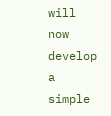will now develop a simple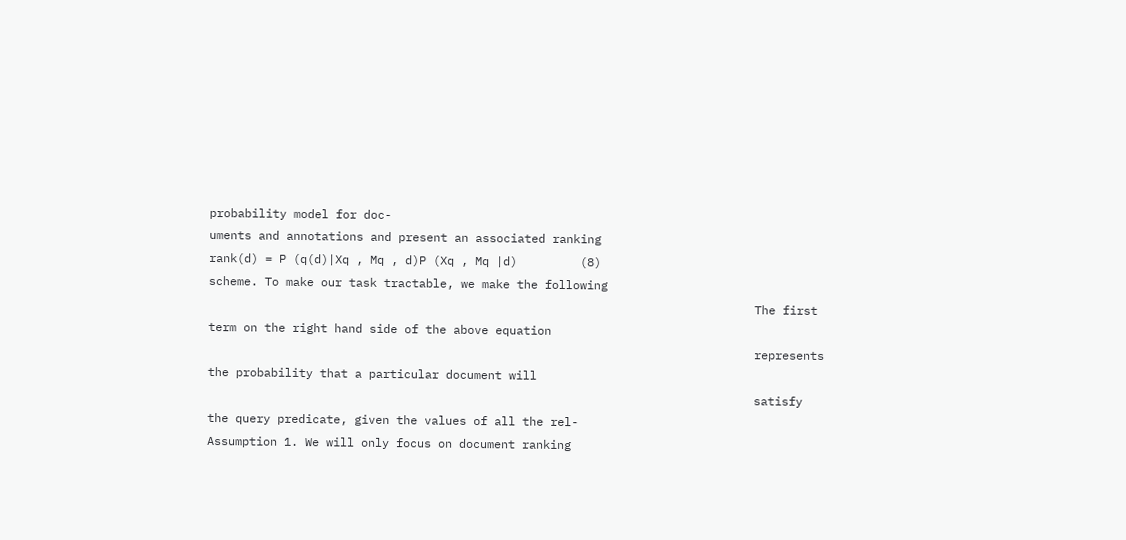probability model for doc-
uments and annotations and present an associated ranking                             rank(d) = P (q(d)|Xq , Mq , d)P (Xq , Mq |d)         (8)
scheme. To make our task tractable, we make the following
                                                                              The first term on the right hand side of the above equation
                                                                              represents the probability that a particular document will
                                                                              satisfy the query predicate, given the values of all the rel-
Assumption 1. We will only focus on document ranking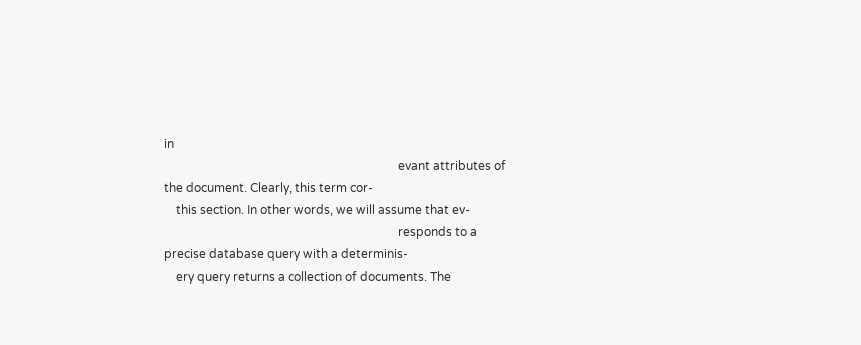in
                                                                              evant attributes of the document. Clearly, this term cor-
    this section. In other words, we will assume that ev-
                                                                              responds to a precise database query with a determinis-
    ery query returns a collection of documents. The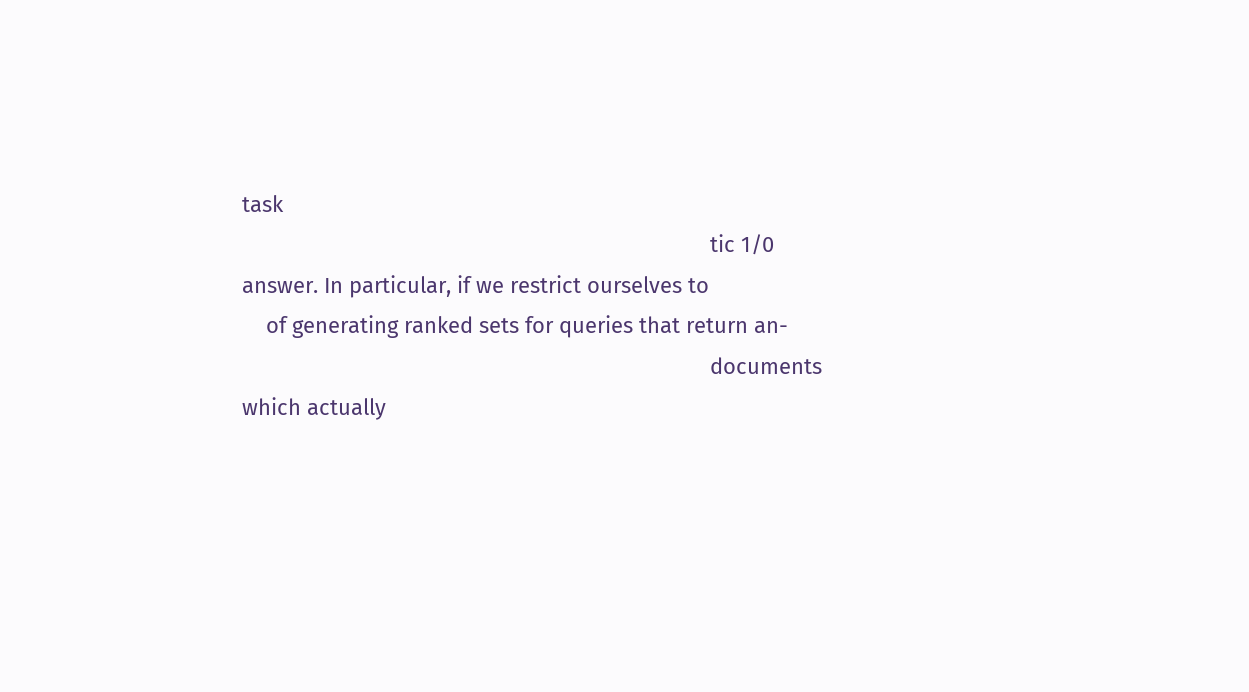task
                                                                              tic 1/0 answer. In particular, if we restrict ourselves to
    of generating ranked sets for queries that return an-
                                                                              documents which actually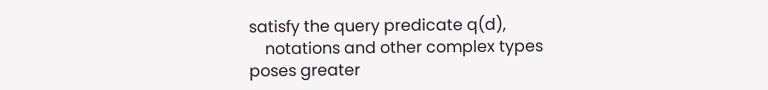satisfy the query predicate q(d),
    notations and other complex types poses greater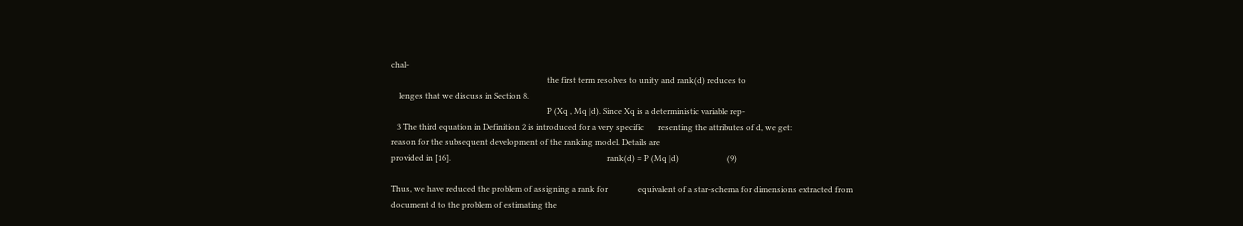chal-
                                                                              the first term resolves to unity and rank(d) reduces to
    lenges that we discuss in Section 8.
                                                                              P (Xq , Mq |d). Since Xq is a deterministic variable rep-
   3 The third equation in Definition 2 is introduced for a very specific       resenting the attributes of d, we get:
reason for the subsequent development of the ranking model. Details are
provided in [16].                                                                              rank(d) = P (Mq |d)                        (9)

Thus, we have reduced the problem of assigning a rank for               equivalent of a star-schema for dimensions extracted from
document d to the problem of estimating the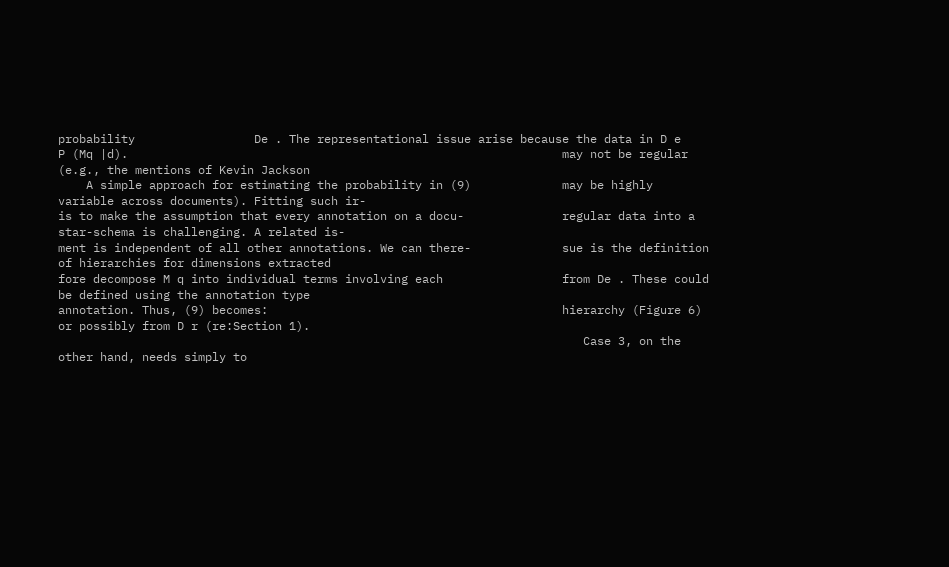probability                 De . The representational issue arise because the data in D e
P (Mq |d).                                                              may not be regular (e.g., the mentions of Kevin Jackson
    A simple approach for estimating the probability in (9)             may be highly variable across documents). Fitting such ir-
is to make the assumption that every annotation on a docu-              regular data into a star-schema is challenging. A related is-
ment is independent of all other annotations. We can there-             sue is the definition of hierarchies for dimensions extracted
fore decompose M q into individual terms involving each                 from De . These could be defined using the annotation type
annotation. Thus, (9) becomes:                                          hierarchy (Figure 6) or possibly from D r (re:Section 1).
                                                                           Case 3, on the other hand, needs simply to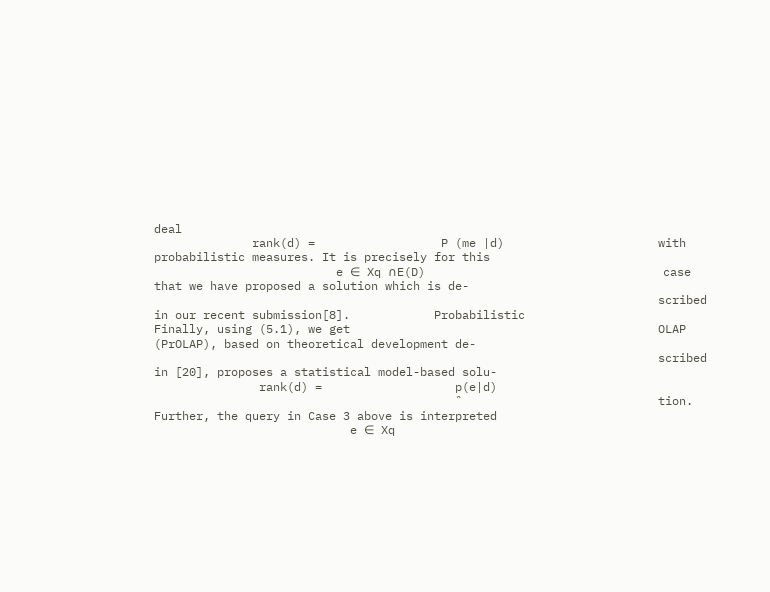deal
              rank(d) =                  P (me |d)                      with probabilistic measures. It is precisely for this
                          e ∈ Xq ∩E(D)                                  case that we have proposed a solution which is de-
                                                                        scribed in our recent submission[8].            Probabilistic
Finally, using (5.1), we get                                            OLAP (PrOLAP), based on theoretical development de-
                                                                        scribed in [20], proposes a statistical model-based solu-
               rank(d) =                   p(e|d)
                                           ˆ                            tion. Further, the query in Case 3 above is interpreted
                            e ∈ Xq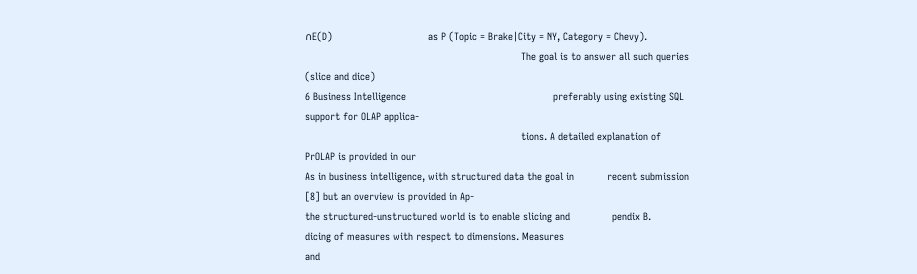∩E(D)                                as P (Topic = Brake|City = NY, Category = Chevy).
                                                                        The goal is to answer all such queries (slice and dice)
6 Business Intelligence                                                 preferably using existing SQL support for OLAP applica-
                                                                        tions. A detailed explanation of PrOLAP is provided in our
As in business intelligence, with structured data the goal in           recent submission [8] but an overview is provided in Ap-
the structured-unstructured world is to enable slicing and              pendix B.
dicing of measures with respect to dimensions. Measures
and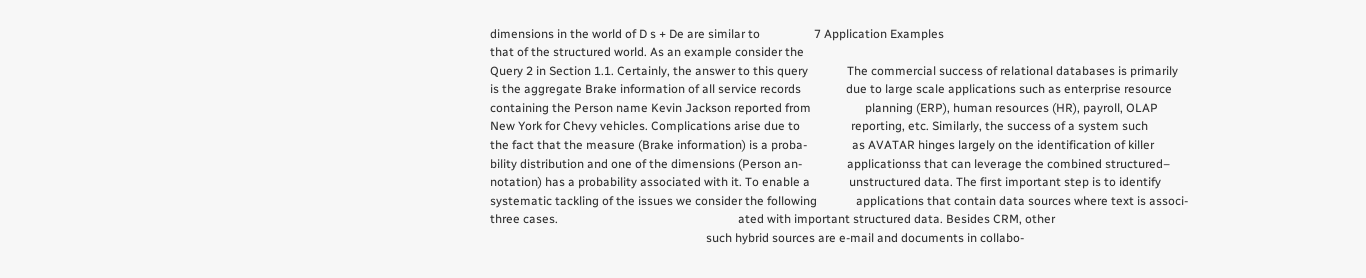dimensions in the world of D s + De are similar to                  7 Application Examples
that of the structured world. As an example consider the
Query 2 in Section 1.1. Certainly, the answer to this query             The commercial success of relational databases is primarily
is the aggregate Brake information of all service records               due to large scale applications such as enterprise resource
containing the Person name Kevin Jackson reported from                  planning (ERP), human resources (HR), payroll, OLAP
New York for Chevy vehicles. Complications arise due to                 reporting, etc. Similarly, the success of a system such
the fact that the measure (Brake information) is a proba-               as AVATAR hinges largely on the identification of killer
bility distribution and one of the dimensions (Person an-               applicationss that can leverage the combined structured–
notation) has a probability associated with it. To enable a             unstructured data. The first important step is to identify
systematic tackling of the issues we consider the following             applications that contain data sources where text is associ-
three cases.                                                            ated with important structured data. Besides CRM, other
                                                                        such hybrid sources are e-mail and documents in collabo-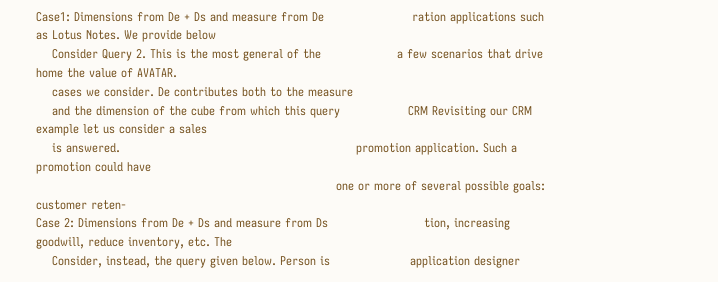Case1: Dimensions from De + Ds and measure from De                      ration applications such as Lotus Notes. We provide below
    Consider Query 2. This is the most general of the                   a few scenarios that drive home the value of AVATAR.
    cases we consider. De contributes both to the measure
    and the dimension of the cube from which this query                 CRM Revisiting our CRM example let us consider a sales
    is answered.                                                           promotion application. Such a promotion could have
                                                                           one or more of several possible goals: customer reten-
Case 2: Dimensions from De + Ds and measure from Ds                        tion, increasing goodwill, reduce inventory, etc. The
    Consider, instead, the query given below. Person is                    application designer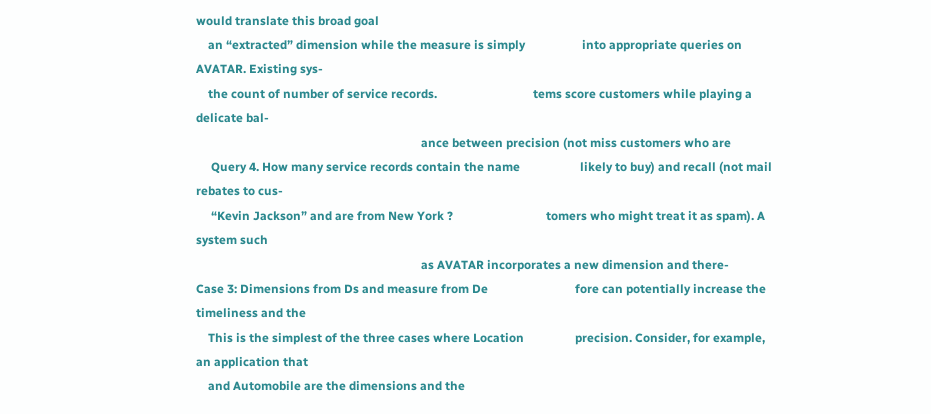would translate this broad goal
    an “extracted” dimension while the measure is simply                   into appropriate queries on AVATAR. Existing sys-
    the count of number of service records.                                tems score customers while playing a delicate bal-
                                                                           ance between precision (not miss customers who are
     Query 4. How many service records contain the name                    likely to buy) and recall (not mail rebates to cus-
     “Kevin Jackson” and are from New York ?                               tomers who might treat it as spam). A system such
                                                                           as AVATAR incorporates a new dimension and there-
Case 3: Dimensions from Ds and measure from De                             fore can potentially increase the timeliness and the
    This is the simplest of the three cases where Location                 precision. Consider, for example, an application that
    and Automobile are the dimensions and the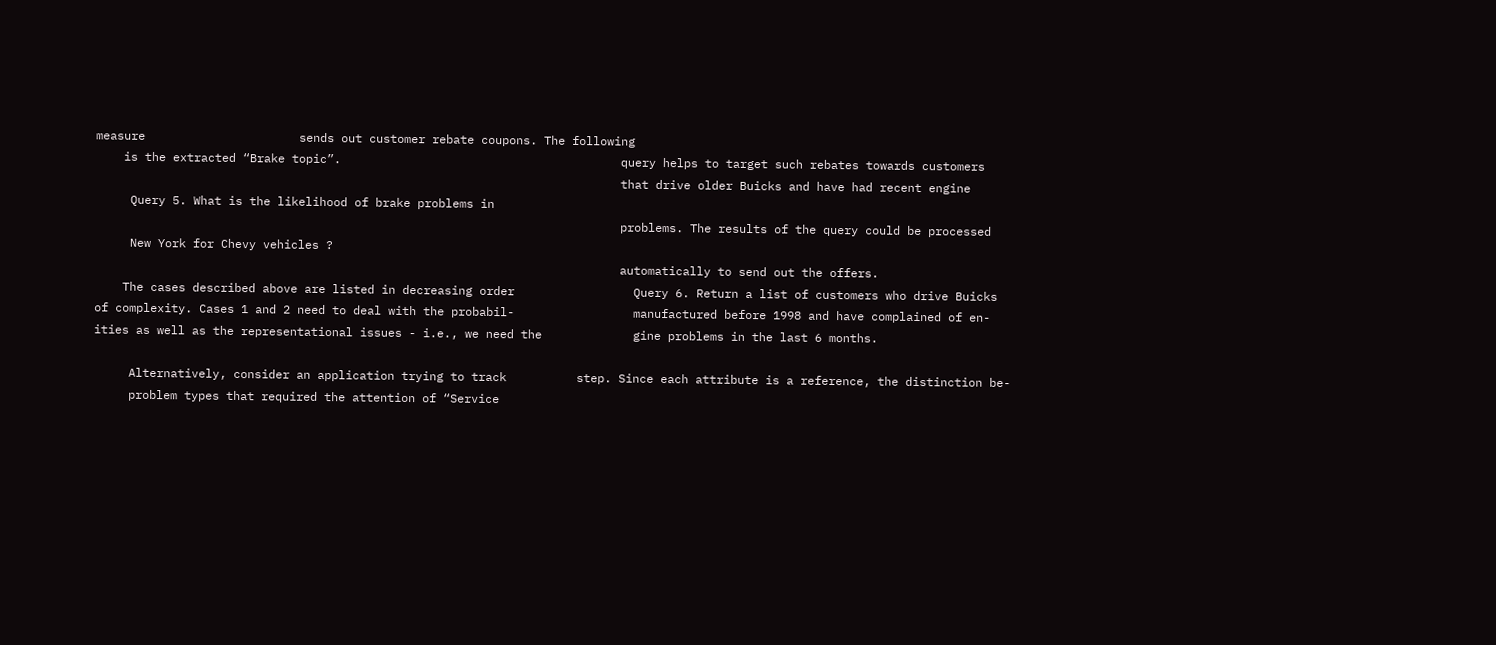measure                      sends out customer rebate coupons. The following
    is the extracted “Brake topic”.                                        query helps to target such rebates towards customers
                                                                           that drive older Buicks and have had recent engine
     Query 5. What is the likelihood of brake problems in
                                                                           problems. The results of the query could be processed
     New York for Chevy vehicles ?
                                                                           automatically to send out the offers.
    The cases described above are listed in decreasing order                 Query 6. Return a list of customers who drive Buicks
of complexity. Cases 1 and 2 need to deal with the probabil-                 manufactured before 1998 and have complained of en-
ities as well as the representational issues - i.e., we need the             gine problems in the last 6 months.

     Alternatively, consider an application trying to track          step. Since each attribute is a reference, the distinction be-
     problem types that required the attention of “Service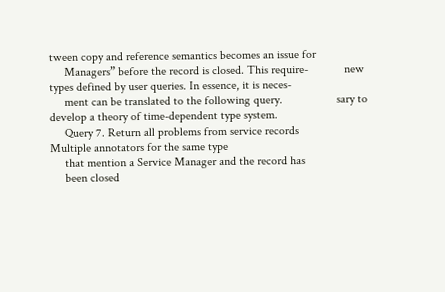tween copy and reference semantics becomes an issue for
     Managers” before the record is closed. This require-            new types defined by user queries. In essence, it is neces-
     ment can be translated to the following query.                  sary to develop a theory of time-dependent type system.
     Query 7. Return all problems from service records               Multiple annotators for the same type
     that mention a Service Manager and the record has
     been closed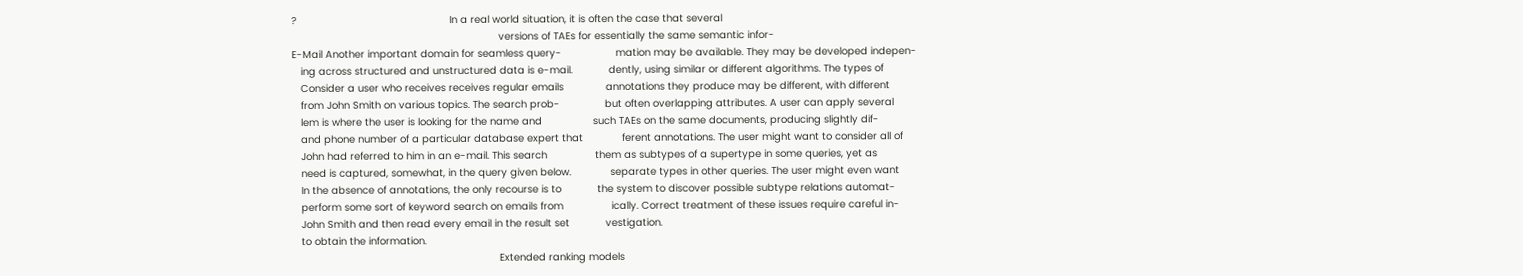?                                                   In a real world situation, it is often the case that several
                                                                     versions of TAEs for essentially the same semantic infor-
E-Mail Another important domain for seamless query-                  mation may be available. They may be developed indepen-
   ing across structured and unstructured data is e-mail.            dently, using similar or different algorithms. The types of
   Consider a user who receives receives regular emails              annotations they produce may be different, with different
   from John Smith on various topics. The search prob-               but often overlapping attributes. A user can apply several
   lem is where the user is looking for the name and                 such TAEs on the same documents, producing slightly dif-
   and phone number of a particular database expert that             ferent annotations. The user might want to consider all of
   John had referred to him in an e-mail. This search                them as subtypes of a supertype in some queries, yet as
   need is captured, somewhat, in the query given below.             separate types in other queries. The user might even want
   In the absence of annotations, the only recourse is to            the system to discover possible subtype relations automat-
   perform some sort of keyword search on emails from                ically. Correct treatment of these issues require careful in-
   John Smith and then read every email in the result set            vestigation.
   to obtain the information.
                                                                     Extended ranking models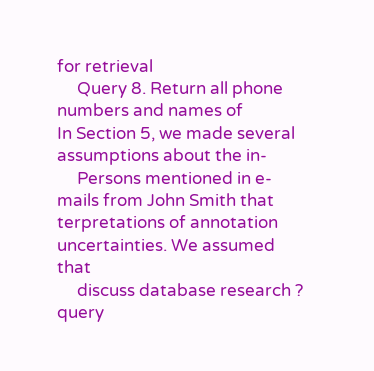for retrieval
     Query 8. Return all phone numbers and names of                  In Section 5, we made several assumptions about the in-
     Persons mentioned in e-mails from John Smith that               terpretations of annotation uncertainties. We assumed that
     discuss database research ?                                     query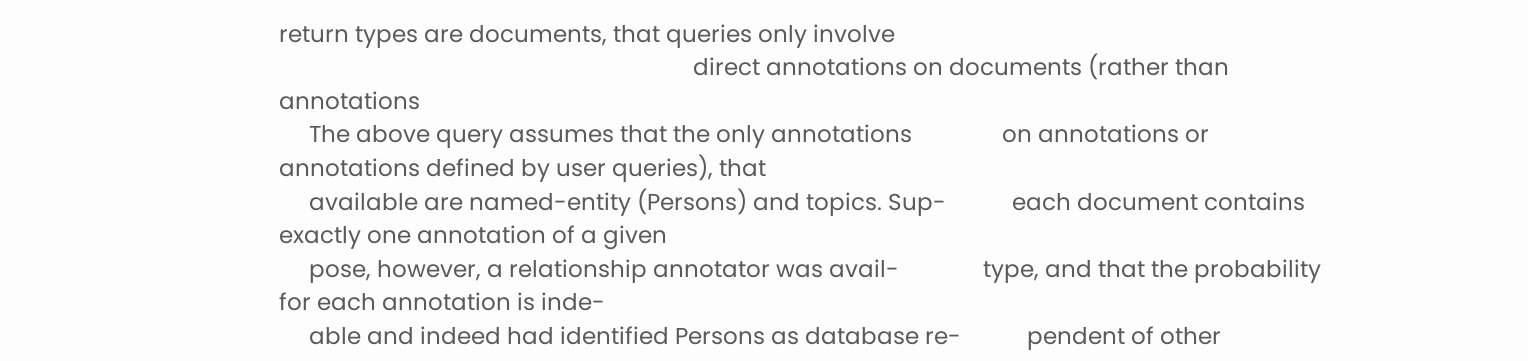return types are documents, that queries only involve
                                                                     direct annotations on documents (rather than annotations
     The above query assumes that the only annotations               on annotations or annotations defined by user queries), that
     available are named-entity (Persons) and topics. Sup-           each document contains exactly one annotation of a given
     pose, however, a relationship annotator was avail-              type, and that the probability for each annotation is inde-
     able and indeed had identified Persons as database re-           pendent of other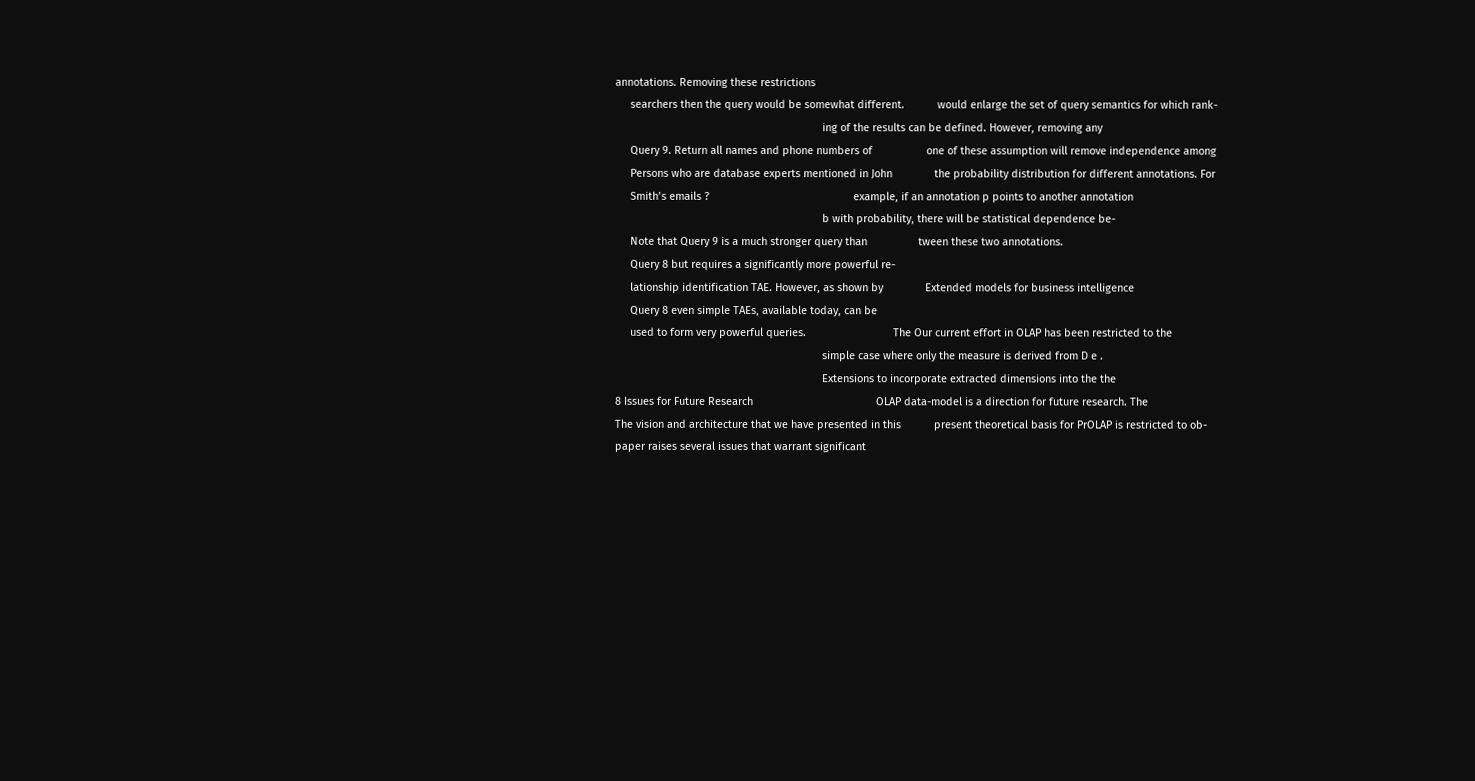annotations. Removing these restrictions
     searchers then the query would be somewhat different.           would enlarge the set of query semantics for which rank-
                                                                     ing of the results can be defined. However, removing any
     Query 9. Return all names and phone numbers of                  one of these assumption will remove independence among
     Persons who are database experts mentioned in John              the probability distribution for different annotations. For
     Smith’s emails ?                                                example, if an annotation p points to another annotation
                                                                     b with probability, there will be statistical dependence be-
     Note that Query 9 is a much stronger query than                 tween these two annotations.
     Query 8 but requires a significantly more powerful re-
     lationship identification TAE. However, as shown by              Extended models for business intelligence
     Query 8 even simple TAEs, available today, can be
     used to form very powerful queries.                             The Our current effort in OLAP has been restricted to the
                                                                     simple case where only the measure is derived from D e .
                                                                     Extensions to incorporate extracted dimensions into the the
8 Issues for Future Research                                         OLAP data-model is a direction for future research. The
The vision and architecture that we have presented in this           present theoretical basis for PrOLAP is restricted to ob-
paper raises several issues that warrant significant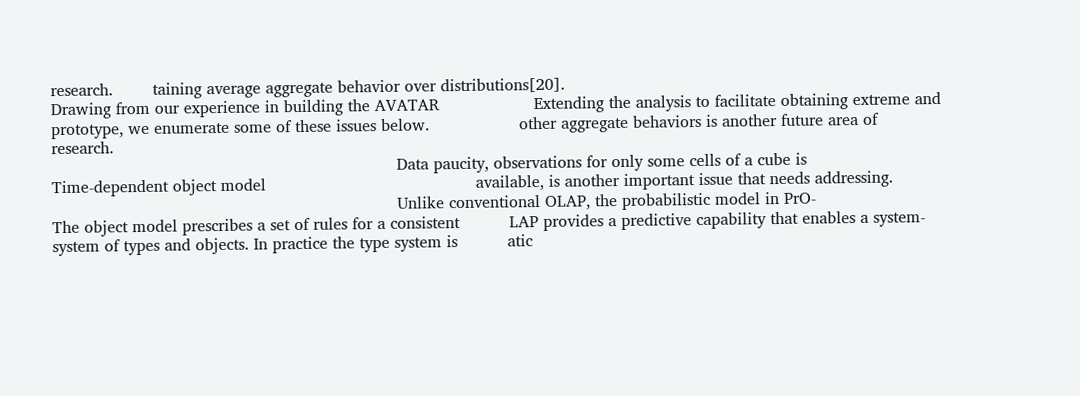research.        taining average aggregate behavior over distributions[20].
Drawing from our experience in building the AVATAR                   Extending the analysis to facilitate obtaining extreme and
prototype, we enumerate some of these issues below.                  other aggregate behaviors is another future area of research.
                                                                     Data paucity, observations for only some cells of a cube is
Time-dependent object model                                          available, is another important issue that needs addressing.
                                                                     Unlike conventional OLAP, the probabilistic model in PrO-
The object model prescribes a set of rules for a consistent          LAP provides a predictive capability that enables a system-
system of types and objects. In practice the type system is          atic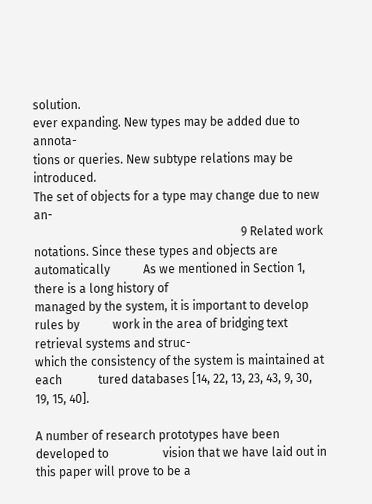solution.
ever expanding. New types may be added due to annota-
tions or queries. New subtype relations may be introduced.
The set of objects for a type may change due to new an-
                                                                     9 Related work
notations. Since these types and objects are automatically           As we mentioned in Section 1, there is a long history of
managed by the system, it is important to develop rules by           work in the area of bridging text retrieval systems and struc-
which the consistency of the system is maintained at each            tured databases [14, 22, 13, 23, 43, 9, 30, 19, 15, 40].

A number of research prototypes have been developed to                  vision that we have laid out in this paper will prove to be a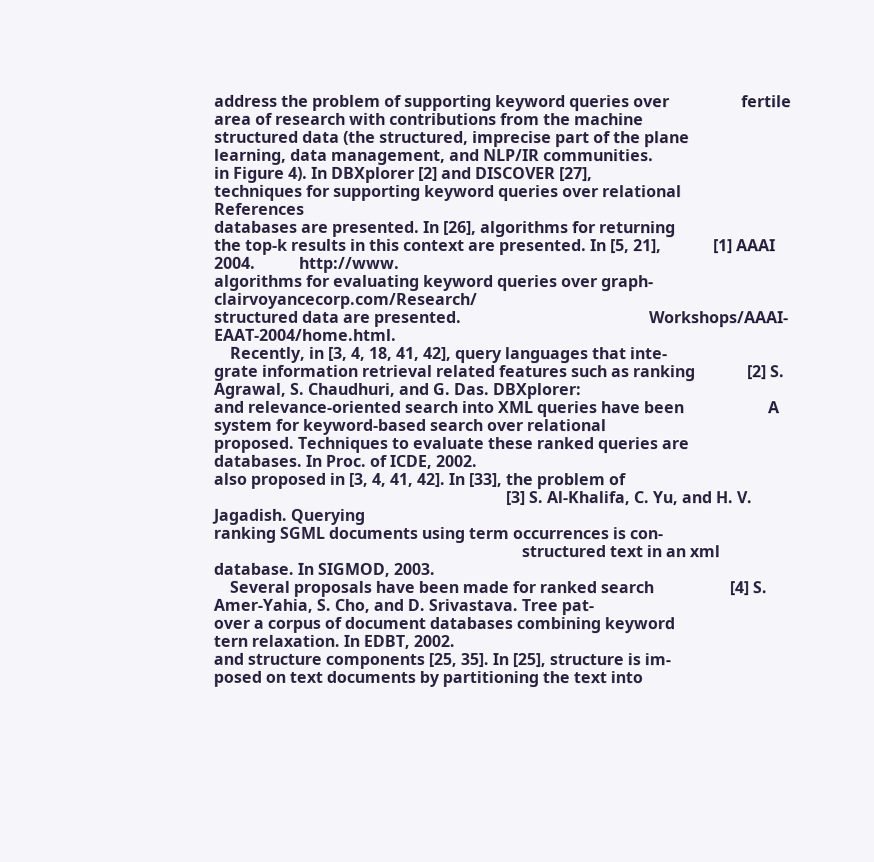address the problem of supporting keyword queries over                  fertile area of research with contributions from the machine
structured data (the structured, imprecise part of the plane            learning, data management, and NLP/IR communities.
in Figure 4). In DBXplorer [2] and DISCOVER [27],
techniques for supporting keyword queries over relational               References
databases are presented. In [26], algorithms for returning
the top-k results in this context are presented. In [5, 21],             [1] AAAI    2004.           http://www.
algorithms for evaluating keyword queries over graph-                        clairvoyancecorp.com/Research/
structured data are presented.                                               Workshops/AAAI-EAAT-2004/home.html.
    Recently, in [3, 4, 18, 41, 42], query languages that inte-
grate information retrieval related features such as ranking             [2] S. Agrawal, S. Chaudhuri, and G. Das. DBXplorer:
and relevance-oriented search into XML queries have been                     A system for keyword-based search over relational
proposed. Techniques to evaluate these ranked queries are                    databases. In Proc. of ICDE, 2002.
also proposed in [3, 4, 41, 42]. In [33], the problem of
                                                                         [3] S. Al-Khalifa, C. Yu, and H. V. Jagadish. Querying
ranking SGML documents using term occurrences is con-
                                                                             structured text in an xml database. In SIGMOD, 2003.
    Several proposals have been made for ranked search                   [4] S. Amer-Yahia, S. Cho, and D. Srivastava. Tree pat-
over a corpus of document databases combining keyword                        tern relaxation. In EDBT, 2002.
and structure components [25, 35]. In [25], structure is im-
posed on text documents by partitioning the text into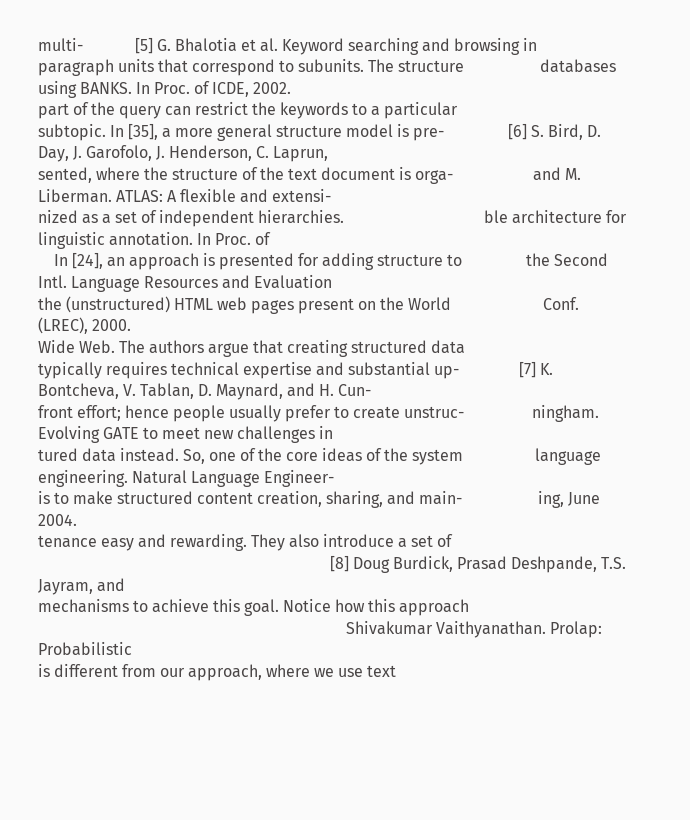multi-             [5] G. Bhalotia et al. Keyword searching and browsing in
paragraph units that correspond to subunits. The structure                   databases using BANKS. In Proc. of ICDE, 2002.
part of the query can restrict the keywords to a particular
subtopic. In [35], a more general structure model is pre-                [6] S. Bird, D. Day, J. Garofolo, J. Henderson, C. Laprun,
sented, where the structure of the text document is orga-                    and M. Liberman. ATLAS: A flexible and extensi-
nized as a set of independent hierarchies.                                   ble architecture for linguistic annotation. In Proc. of
    In [24], an approach is presented for adding structure to                the Second Intl. Language Resources and Evaluation
the (unstructured) HTML web pages present on the World                       Conf. (LREC), 2000.
Wide Web. The authors argue that creating structured data
typically requires technical expertise and substantial up-               [7] K. Bontcheva, V. Tablan, D. Maynard, and H. Cun-
front effort; hence people usually prefer to create unstruc-                 ningham. Evolving GATE to meet new challenges in
tured data instead. So, one of the core ideas of the system                  language engineering. Natural Language Engineer-
is to make structured content creation, sharing, and main-                   ing, June 2004.
tenance easy and rewarding. They also introduce a set of
                                                                         [8] Doug Burdick, Prasad Deshpande, T.S. Jayram, and
mechanisms to achieve this goal. Notice how this approach
                                                                             Shivakumar Vaithyanathan. Prolap: Probabilistic
is different from our approach, where we use text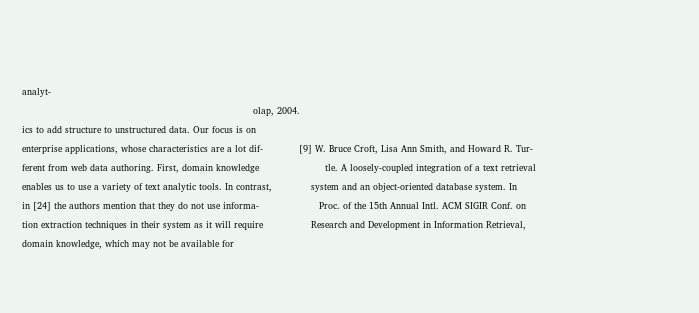analyt-
                                                                             olap, 2004.
ics to add structure to unstructured data. Our focus is on
enterprise applications, whose characteristics are a lot dif-            [9] W. Bruce Croft, Lisa Ann Smith, and Howard R. Tur-
ferent from web data authoring. First, domain knowledge                      tle. A loosely-coupled integration of a text retrieval
enables us to use a variety of text analytic tools. In contrast,             system and an object-oriented database system. In
in [24] the authors mention that they do not use informa-                    Proc. of the 15th Annual Intl. ACM SIGIR Conf. on
tion extraction techniques in their system as it will require                Research and Development in Information Retrieval,
domain knowledge, which may not be available for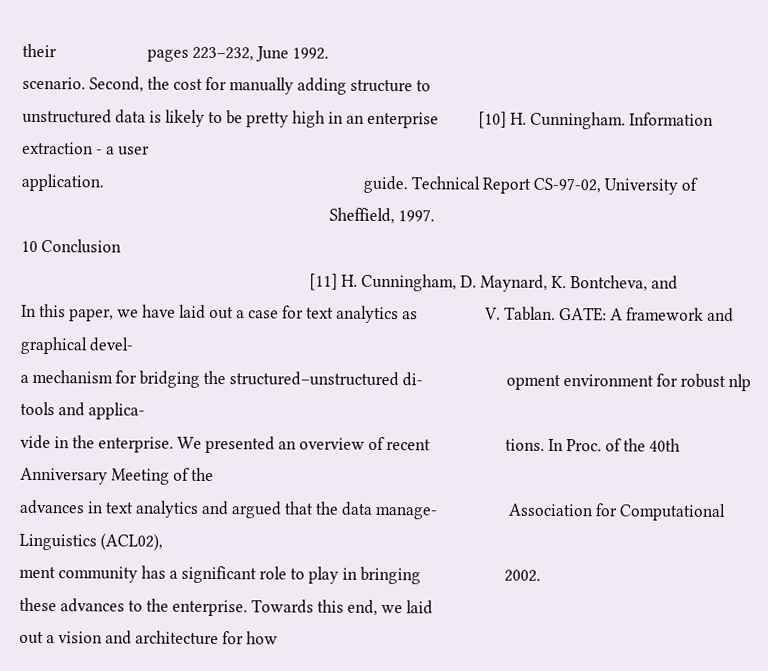their                       pages 223–232, June 1992.
scenario. Second, the cost for manually adding structure to
unstructured data is likely to be pretty high in an enterprise          [10] H. Cunningham. Information extraction - a user
application.                                                                 guide. Technical Report CS-97-02, University of
                                                                             Sheffield, 1997.
10 Conclusion
                                                                        [11] H. Cunningham, D. Maynard, K. Bontcheva, and
In this paper, we have laid out a case for text analytics as                 V. Tablan. GATE: A framework and graphical devel-
a mechanism for bridging the structured–unstructured di-                     opment environment for robust nlp tools and applica-
vide in the enterprise. We presented an overview of recent                   tions. In Proc. of the 40th Anniversary Meeting of the
advances in text analytics and argued that the data manage-                  Association for Computational Linguistics (ACL02),
ment community has a significant role to play in bringing                     2002.
these advances to the enterprise. Towards this end, we laid
out a vision and architecture for how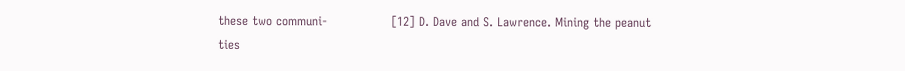these two communi-                [12] D. Dave and S. Lawrence. Mining the peanut
ties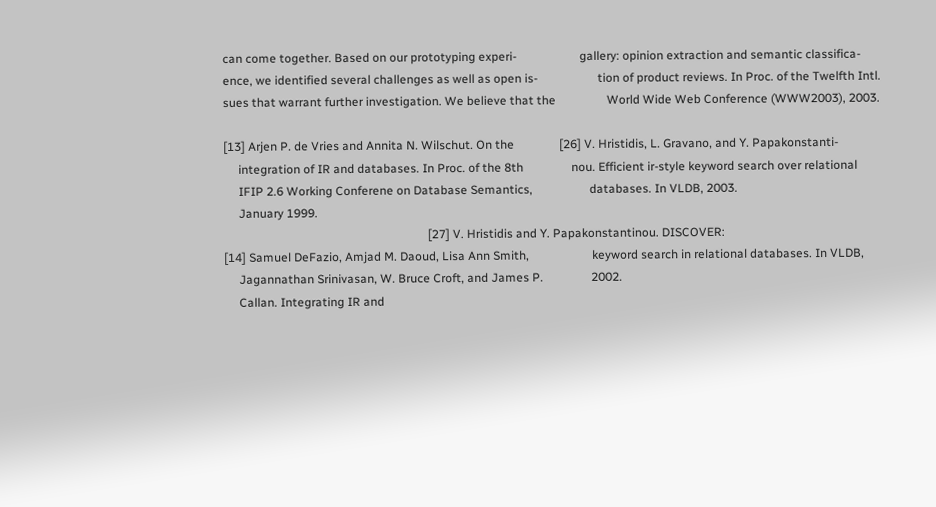can come together. Based on our prototyping experi-                     gallery: opinion extraction and semantic classifica-
ence, we identified several challenges as well as open is-                    tion of product reviews. In Proc. of the Twelfth Intl.
sues that warrant further investigation. We believe that the                 World Wide Web Conference (WWW2003), 2003.

[13] Arjen P. de Vries and Annita N. Wilschut. On the               [26] V. Hristidis, L. Gravano, and Y. Papakonstanti-
     integration of IR and databases. In Proc. of the 8th                nou. Efficient ir-style keyword search over relational
     IFIP 2.6 Working Conferene on Database Semantics,                   databases. In VLDB, 2003.
     January 1999.
                                                                    [27] V. Hristidis and Y. Papakonstantinou. DISCOVER:
[14] Samuel DeFazio, Amjad M. Daoud, Lisa Ann Smith,                     keyword search in relational databases. In VLDB,
     Jagannathan Srinivasan, W. Bruce Croft, and James P.                2002.
     Callan. Integrating IR and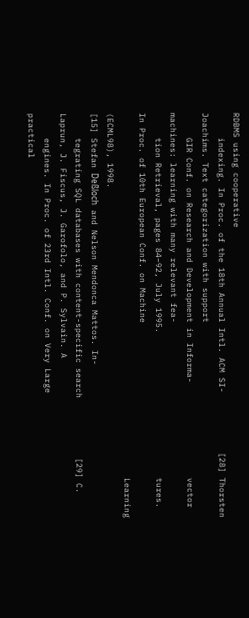RDBMS using cooperative
     indexing. In Proc. of the 18th Annual Intl. ACM SI-            [28] Thorsten Joachims. Text categorization with support
     GIR Conf. on Research and Development in Informa-                   vector machines: learning with many relevant fea-
     tion Retrieval, pages 84–92, July 1995.                             tures. In Proc. of 10th European Conf. on Machine
                                                                         Learning (ECML98), 1998.
[15] Stefan Deßloch and Nelson Mendonca Mattos. In-
     tegrating SQL databases with content-specific search            [29] C. Laprun, J. Fiscus, J. Garofolo, and P. Sylvain. A
     engines. In Proc. of 23rd Intl. Conf. on Very Large                 practical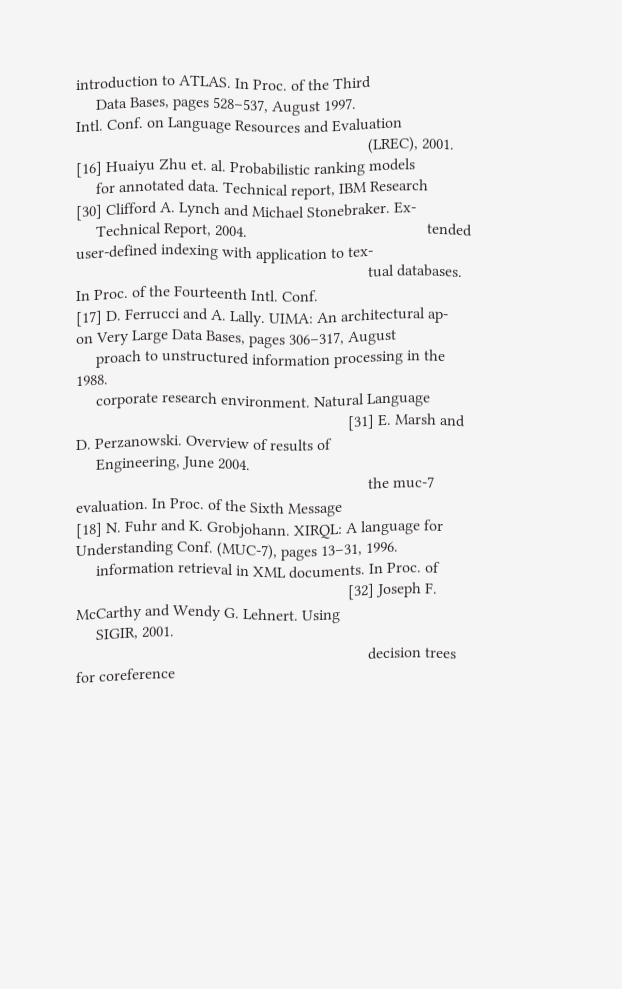introduction to ATLAS. In Proc. of the Third
     Data Bases, pages 528–537, August 1997.                             Intl. Conf. on Language Resources and Evaluation
                                                                         (LREC), 2001.
[16] Huaiyu Zhu et. al. Probabilistic ranking models
     for annotated data. Technical report, IBM Research             [30] Clifford A. Lynch and Michael Stonebraker. Ex-
     Technical Report, 2004.                                             tended user-defined indexing with application to tex-
                                                                         tual databases. In Proc. of the Fourteenth Intl. Conf.
[17] D. Ferrucci and A. Lally. UIMA: An architectural ap-                on Very Large Data Bases, pages 306–317, August
     proach to unstructured information processing in the                1988.
     corporate research environment. Natural Language
                                                                    [31] E. Marsh and D. Perzanowski. Overview of results of
     Engineering, June 2004.
                                                                         the muc-7 evaluation. In Proc. of the Sixth Message
[18] N. Fuhr and K. Grobjohann. XIRQL: A language for                    Understanding Conf. (MUC-7), pages 13–31, 1996.
     information retrieval in XML documents. In Proc. of
                                                                    [32] Joseph F. McCarthy and Wendy G. Lehnert. Using
     SIGIR, 2001.
                                                                         decision trees for coreference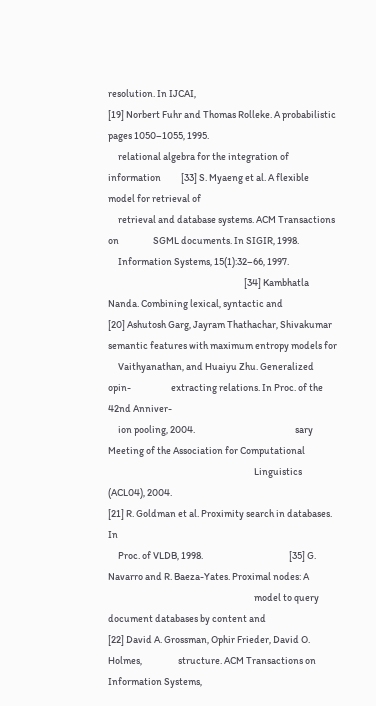resolution. In IJCAI,
[19] Norbert Fuhr and Thomas Rolleke. A probabilistic                    pages 1050–1055, 1995.
     relational algebra for the integration of information          [33] S. Myaeng et al. A flexible model for retrieval of
     retrieval and database systems. ACM Transactions on                 SGML documents. In SIGIR, 1998.
     Information Systems, 15(1):32–66, 1997.
                                                                    [34] Kambhatla Nanda. Combining lexical, syntactic and
[20] Ashutosh Garg, Jayram Thathachar, Shivakumar                        semantic features with maximum entropy models for
     Vaithyanathan, and Huaiyu Zhu. Generalized opin-                    extracting relations. In Proc. of the 42nd Anniver-
     ion pooling, 2004.                                                  sary Meeting of the Association for Computational
                                                                         Linguistics (ACL04), 2004.
[21] R. Goldman et al. Proximity search in databases. In
     Proc. of VLDB, 1998.                                           [35] G. Navarro and R. Baeza-Yates. Proximal nodes: A
                                                                         model to query document databases by content and
[22] David A. Grossman, Ophir Frieder, David O. Holmes,                  structure. ACM Transactions on Information Systems,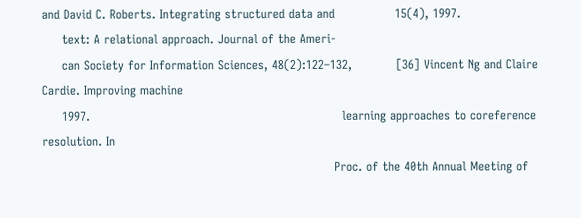and David C. Roberts. Integrating structured data and               15(4), 1997.
     text: A relational approach. Journal of the Ameri-
     can Society for Information Sciences, 48(2):122–132,           [36] Vincent Ng and Claire Cardie. Improving machine
     1997.                                                               learning approaches to coreference resolution. In
                                                                         Proc. of the 40th Annual Meeting of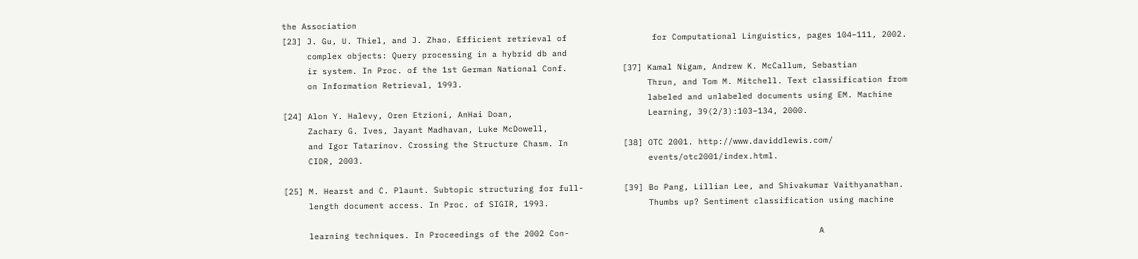the Association
[23] J. Gu, U. Thiel, and J. Zhao. Efficient retrieval of                 for Computational Linguistics, pages 104–111, 2002.
     complex objects: Query processing in a hybrid db and
     ir system. In Proc. of the 1st German National Conf.           [37] Kamal Nigam, Andrew K. McCallum, Sebastian
     on Information Retrieval, 1993.                                     Thrun, and Tom M. Mitchell. Text classification from
                                                                         labeled and unlabeled documents using EM. Machine
[24] Alon Y. Halevy, Oren Etzioni, AnHai Doan,                           Learning, 39(2/3):103–134, 2000.
     Zachary G. Ives, Jayant Madhavan, Luke McDowell,
     and Igor Tatarinov. Crossing the Structure Chasm. In           [38] OTC 2001. http://www.daviddlewis.com/
     CIDR, 2003.                                                         events/otc2001/index.html.

[25] M. Hearst and C. Plaunt. Subtopic structuring for full-        [39] Bo Pang, Lillian Lee, and Shivakumar Vaithyanathan.
     length document access. In Proc. of SIGIR, 1993.                    Thumbs up? Sentiment classification using machine

     learning techniques. In Proceedings of the 2002 Con-                                                  A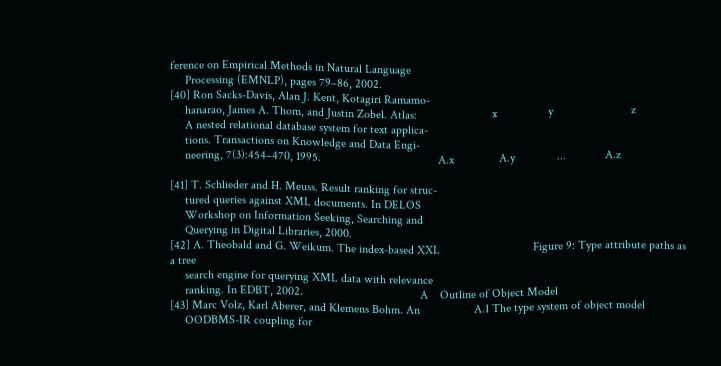ference on Empirical Methods in Natural Language
     Processing (EMNLP), pages 79–86, 2002.
[40] Ron Sacks-Davis, Alan J. Kent, Kotagiri Ramamo-
     hanarao, James A. Thom, and Justin Zobel. Atlas:                         x                 y                          z
     A nested relational database system for text applica-
     tions. Transactions on Knowledge and Data Engi-
     neering, 7(3):454–470, 1995.                                       A.x               A.y              ...             A.z

[41] T. Schlieder and H. Meuss. Result ranking for struc-
     tured queries against XML documents. In DELOS
     Workshop on Information Seeking, Searching and
     Querying in Digital Libraries, 2000.
[42] A. Theobald and G. Weikum. The index-based XXL                               Figure 9: Type attribute paths as a tree
     search engine for querying XML data with relevance
     ranking. In EDBT, 2002.                                       A    Outline of Object Model
[43] Marc Volz, Karl Aberer, and Klemens Bohm. An                  A.1 The type system of object model
     OODBMS-IR coupling for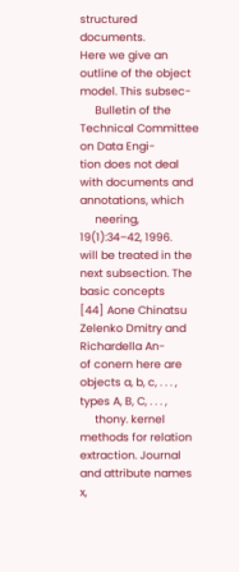structured documents.                  Here we give an outline of the object model. This subsec-
     Bulletin of the Technical Committee on Data Engi-             tion does not deal with documents and annotations, which
     neering, 19(1):34–42, 1996.                                   will be treated in the next subsection. The basic concepts
[44] Aone Chinatsu Zelenko Dmitry and Richardella An-              of conern here are objects a, b, c, . . . , types A, B, C, . . . ,
     thony. kernel methods for relation extraction. Journal        and attribute names x,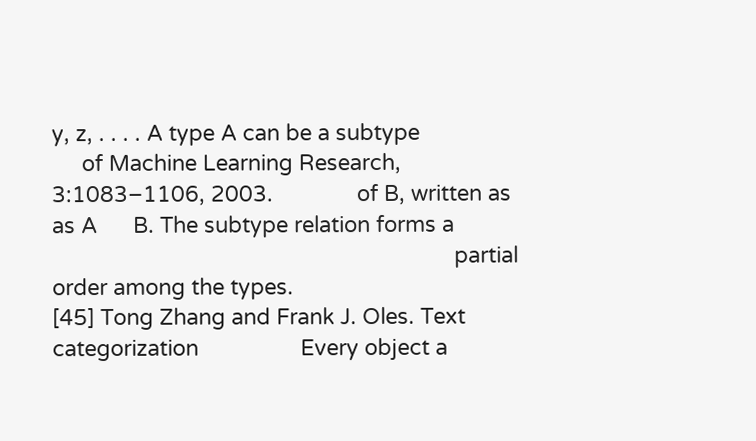y, z, . . . . A type A can be a subtype
     of Machine Learning Research, 3:1083–1106, 2003.              of B, written as as A      B. The subtype relation forms a
                                                                   partial order among the types.
[45] Tong Zhang and Frank J. Oles. Text categorization                 Every object a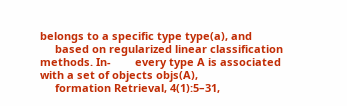belongs to a specific type type(a), and
     based on regularized linear classification methods. In-        every type A is associated with a set of objects objs(A),
     formation Retrieval, 4(1):5–31,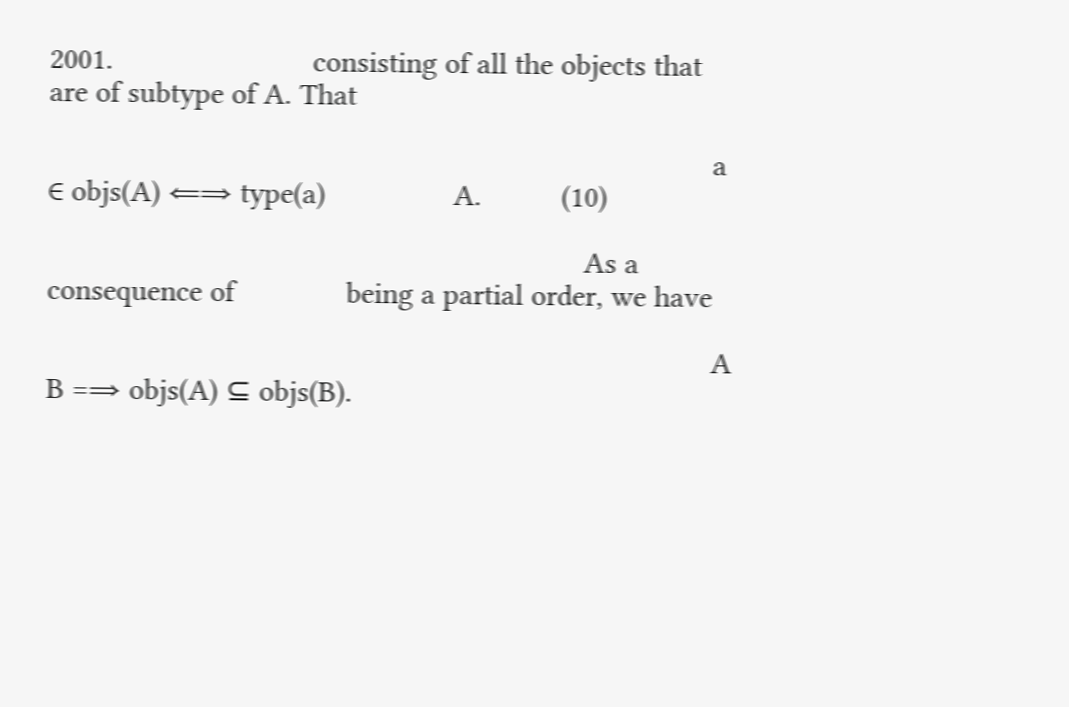2001.                         consisting of all the objects that are of subtype of A. That

                                                                                   a ∈ objs(A) ⇐⇒ type(a)                A.          (10)

                                                                   As a consequence of              being a partial order, we have

                                                                                   A    B =⇒ objs(A) ⊆ objs(B).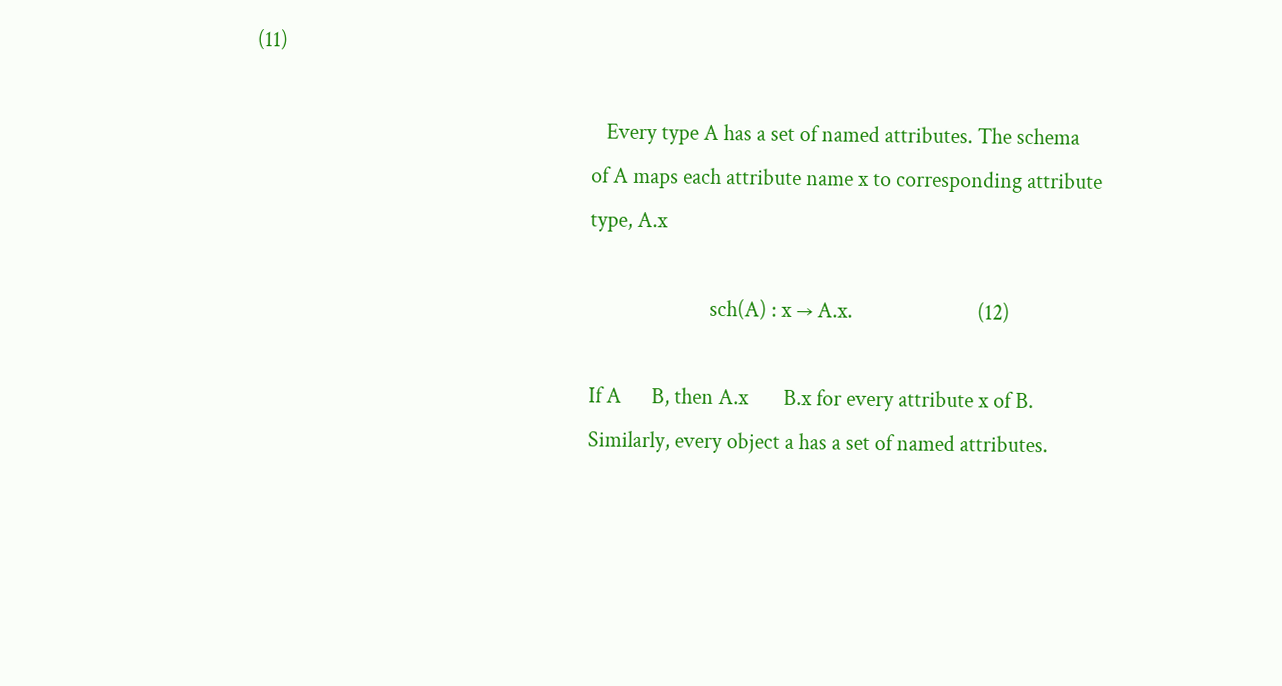(11)

                                                                      Every type A has a set of named attributes. The schema
                                                                   of A maps each attribute name x to corresponding attribute
                                                                   type, A.x

                                                                                           sch(A) : x → A.x.                         (12)

                                                                   If A      B, then A.x       B.x for every attribute x of B.
                                                                   Similarly, every object a has a set of named attributes.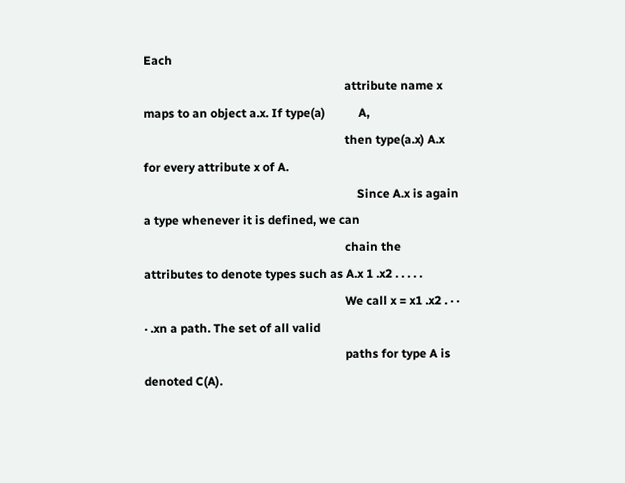Each
                                                                   attribute name x maps to an object a.x. If type(a)           A,
                                                                   then type(a.x) A.x for every attribute x of A.
                                                                       Since A.x is again a type whenever it is defined, we can
                                                                   chain the attributes to denote types such as A.x 1 .x2 . . . . .
                                                                   We call x = x1 .x2 . · · · .xn a path. The set of all valid
                                                                   paths for type A is denoted C(A).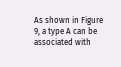As shown in Figure 9, a type A can be associated with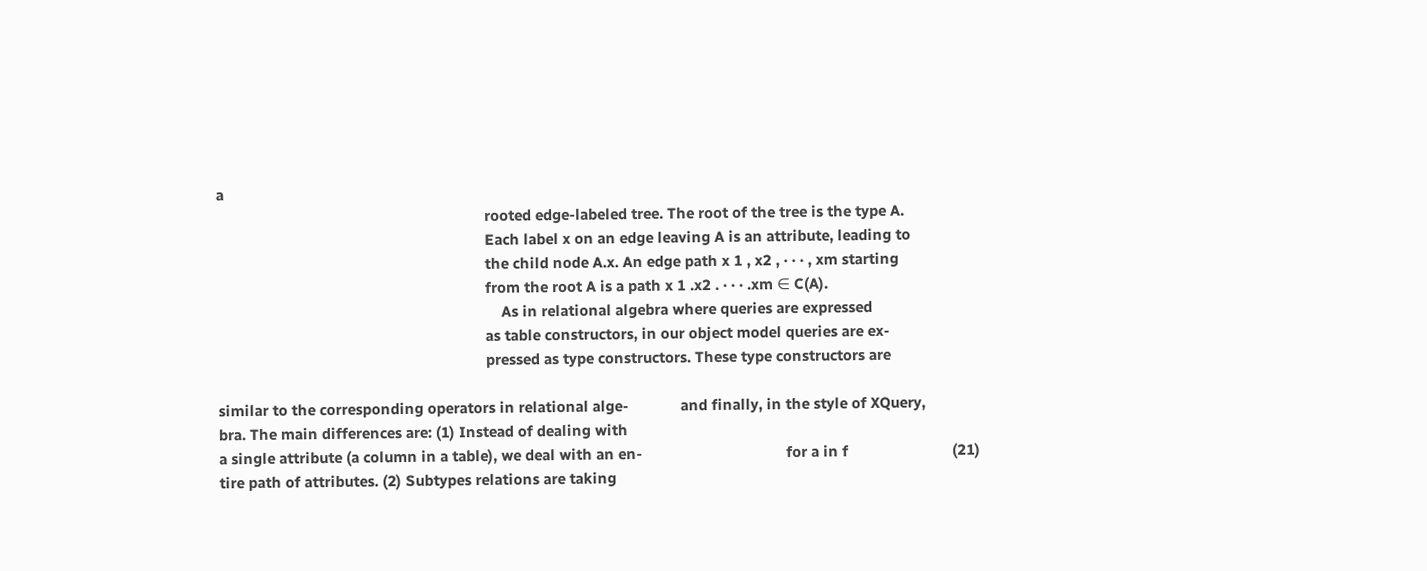a
                                                                   rooted edge-labeled tree. The root of the tree is the type A.
                                                                   Each label x on an edge leaving A is an attribute, leading to
                                                                   the child node A.x. An edge path x 1 , x2 , · · · , xm starting
                                                                   from the root A is a path x 1 .x2 . · · · .xm ∈ C(A).
                                                                       As in relational algebra where queries are expressed
                                                                   as table constructors, in our object model queries are ex-
                                                                   pressed as type constructors. These type constructors are

similar to the corresponding operators in relational alge-             and finally, in the style of XQuery,
bra. The main differences are: (1) Instead of dealing with
a single attribute (a column in a table), we deal with an en-                                    for a in f                          (21)
tire path of attributes. (2) Subtypes relations are taking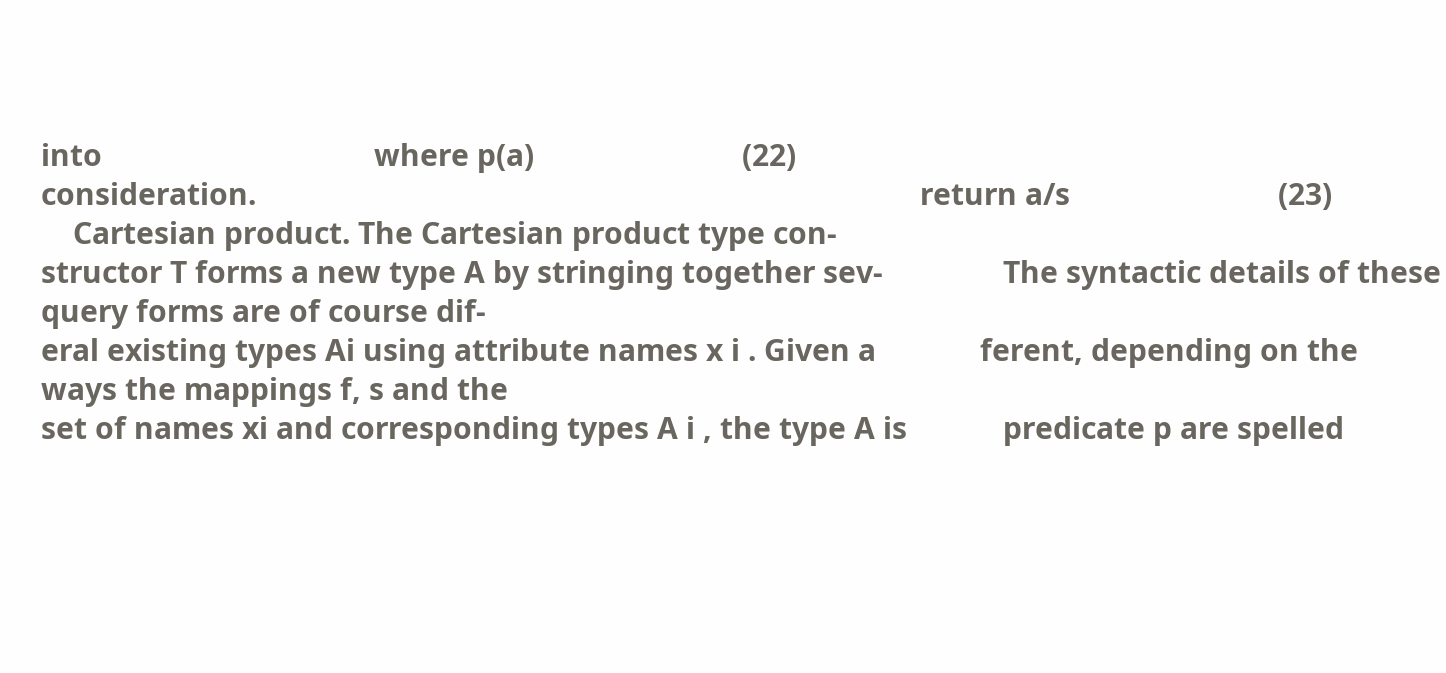into                                  where p(a)                          (22)
consideration.                                                                                   return a/s                          (23)
    Cartesian product. The Cartesian product type con-
structor T forms a new type A by stringing together sev-               The syntactic details of these query forms are of course dif-
eral existing types Ai using attribute names x i . Given a             ferent, depending on the ways the mappings f, s and the
set of names xi and corresponding types A i , the type A is            predicate p are spelled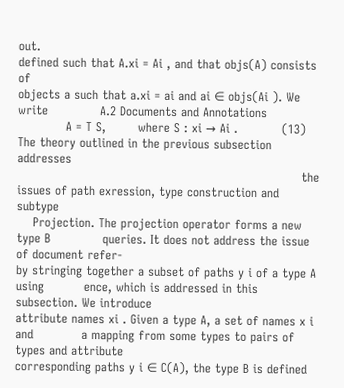out.
defined such that A.xi = Ai , and that objs(A) consists of
objects a such that a.xi = ai and ai ∈ objs(Ai ). We write             A.2 Documents and Annotations
            A = T S,        where S : xi → Ai .           (13)         The theory outlined in the previous subsection addresses
                                                                       the issues of path exression, type construction and subtype
    Projection. The projection operator forms a new type B             queries. It does not address the issue of document refer-
by stringing together a subset of paths y i of a type A using          ence, which is addressed in this subsection. We introduce
attribute names xi . Given a type A, a set of names x i and            a mapping from some types to pairs of types and attribute
corresponding paths y i ∈ C(A), the type B is defined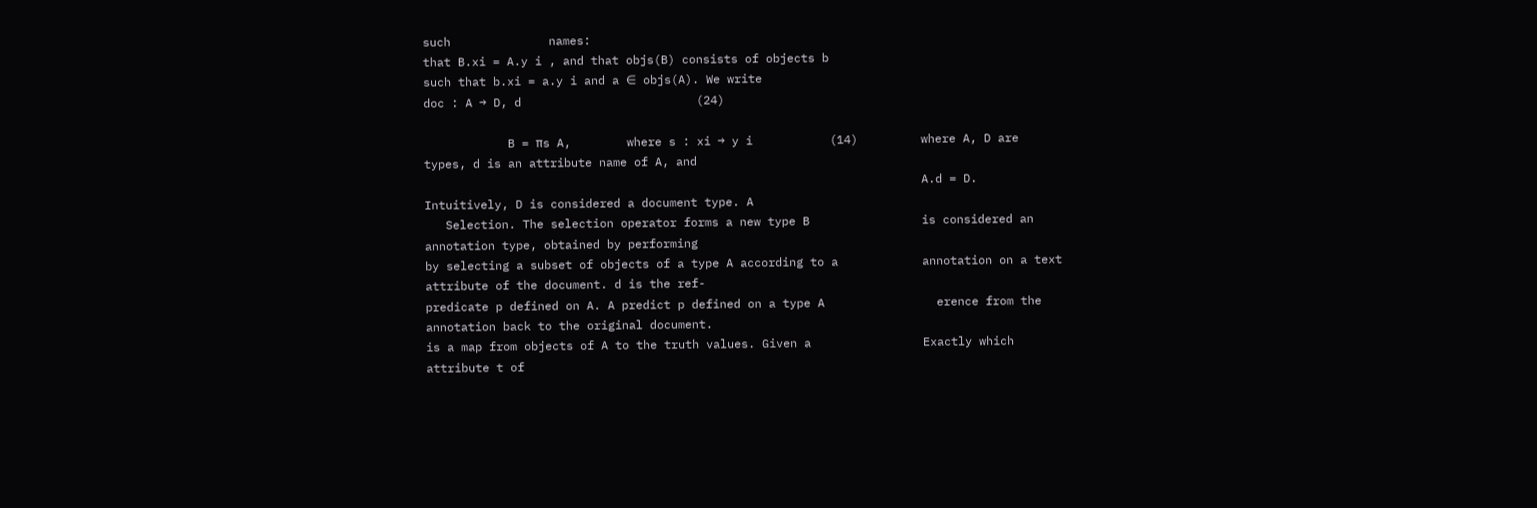such              names:
that B.xi = A.y i , and that objs(B) consists of objects b
such that b.xi = a.y i and a ∈ objs(A). We write                                              doc : A → D, d                         (24)

            B = πs A,        where s : xi → y i           (14)         where A, D are types, d is an attribute name of A, and
                                                                       A.d = D. Intuitively, D is considered a document type. A
   Selection. The selection operator forms a new type B                is considered an annotation type, obtained by performing
by selecting a subset of objects of a type A according to a            annotation on a text attribute of the document. d is the ref-
predicate p defined on A. A predict p defined on a type A                erence from the annotation back to the original document.
is a map from objects of A to the truth values. Given a                Exactly which attribute t of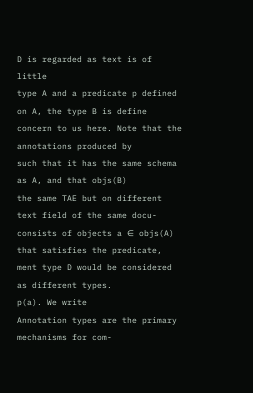D is regarded as text is of little
type A and a predicate p defined on A, the type B is define              concern to us here. Note that the annotations produced by
such that it has the same schema as A, and that objs(B)                the same TAE but on different text field of the same docu-
consists of objects a ∈ objs(A) that satisfies the predicate,           ment type D would be considered as different types.
p(a). We write                                                            Annotation types are the primary mechanisms for com-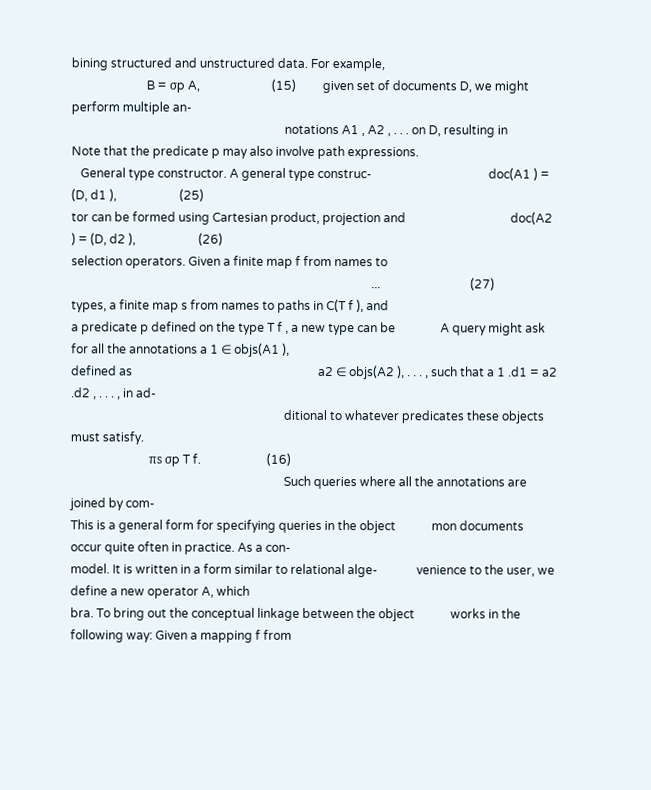bining structured and unstructured data. For example,
                         B = σp A,                        (15)         given set of documents D, we might perform multiple an-
                                                                       notations A1 , A2 , . . . on D, resulting in
Note that the predicate p may also involve path expressions.
   General type constructor. A general type construc-                                       doc(A1 ) = (D, d1 ),                     (25)
tor can be formed using Cartesian product, projection and                                   doc(A2 ) = (D, d2 ),                     (26)
selection operators. Given a finite map f from names to
                                                                                                    ...                              (27)
types, a finite map s from names to paths in C(T f ), and
a predicate p defined on the type T f , a new type can be               A query might ask for all the annotations a 1 ∈ objs(A1 ),
defined as                                                              a2 ∈ objs(A2 ), . . . , such that a 1 .d1 = a2 .d2 , . . . , in ad-
                                                                       ditional to whatever predicates these objects must satisfy.
                          πs σp T f.                      (16)
                                                                       Such queries where all the annotations are joined by com-
This is a general form for specifying queries in the object            mon documents occur quite often in practice. As a con-
model. It is written in a form similar to relational alge-             venience to the user, we define a new operator A, which
bra. To bring out the conceptual linkage between the object            works in the following way: Given a mapping f from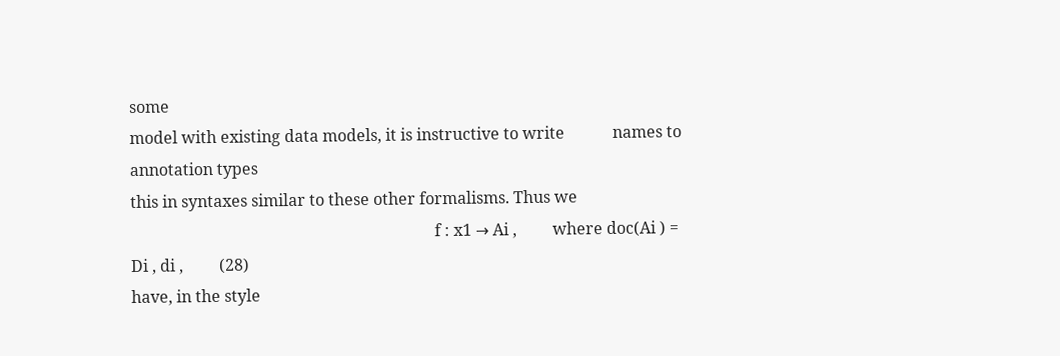some
model with existing data models, it is instructive to write            names to annotation types
this in syntaxes similar to these other formalisms. Thus we
                                                                            f : x1 → Ai ,         where doc(Ai ) = Di , di ,         (28)
have, in the style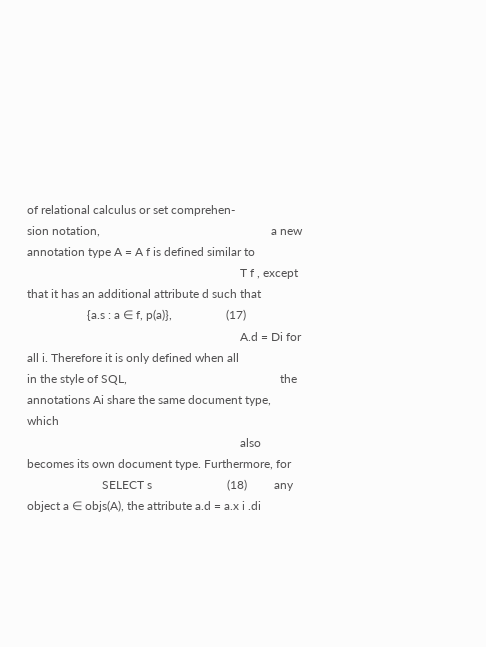of relational calculus or set comprehen-
sion notation,                                                         a new annotation type A = A f is defined similar to
                                                                       T f , except that it has an additional attribute d such that
                    {a.s : a ∈ f, p(a)},                  (17)
                                                                       A.d = Di for all i. Therefore it is only defined when all
in the style of SQL,                                                   the annotations Ai share the same document type, which
                                                                       also becomes its own document type. Furthermore, for
                         SELECT s                         (18)         any object a ∈ objs(A), the attribute a.d = a.x i .di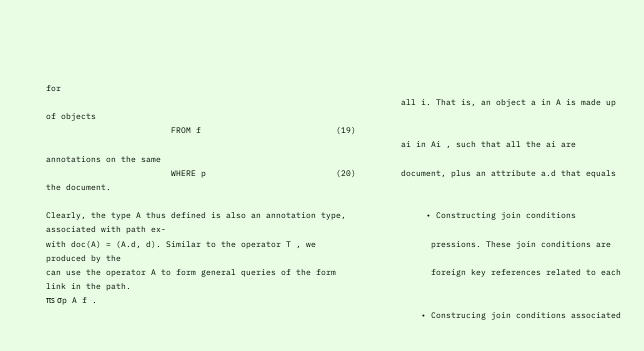for
                                                                       all i. That is, an object a in A is made up of objects
                         FROM f                           (19)
                                                                       ai in Ai , such that all the ai are annotations on the same
                         WHERE p                          (20)         document, plus an attribute a.d that equals the document.

Clearly, the type A thus defined is also an annotation type,                • Constructing join conditions associated with path ex-
with doc(A) = (A.d, d). Similar to the operator T , we                       pressions. These join conditions are produced by the
can use the operator A to form general queries of the form                   foreign key references related to each link in the path.
πs σp A f .
                                                                           • Construcing join conditions associated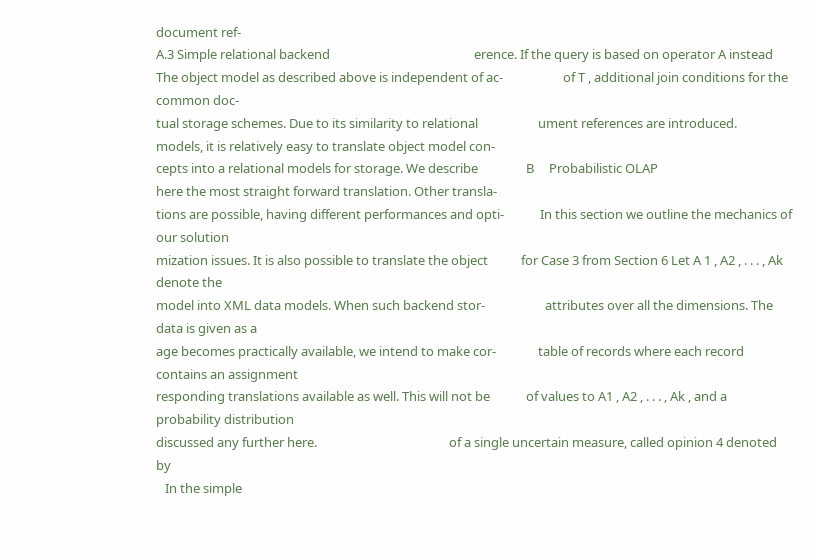document ref-
A.3 Simple relational backend                                                erence. If the query is based on operator A instead
The object model as described above is independent of ac-                    of T , additional join conditions for the common doc-
tual storage schemes. Due to its similarity to relational                    ument references are introduced.
models, it is relatively easy to translate object model con-
cepts into a relational models for storage. We describe                B     Probabilistic OLAP
here the most straight forward translation. Other transla-
tions are possible, having different performances and opti-            In this section we outline the mechanics of our solution
mization issues. It is also possible to translate the object           for Case 3 from Section 6 Let A 1 , A2 , . . . , Ak denote the
model into XML data models. When such backend stor-                    attributes over all the dimensions. The data is given as a
age becomes practically available, we intend to make cor-              table of records where each record contains an assignment
responding translations available as well. This will not be            of values to A1 , A2 , . . . , Ak , and a probability distribution
discussed any further here.                                            of a single uncertain measure, called opinion 4 denoted by
   In the simple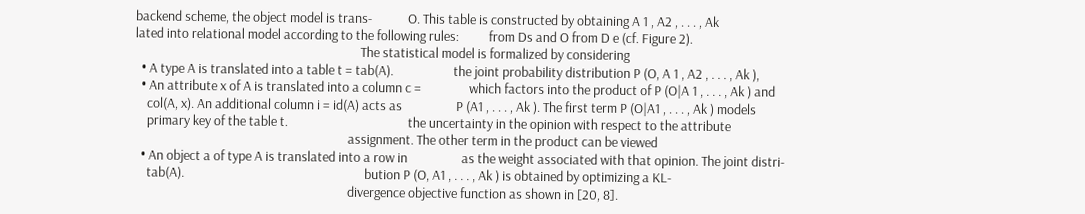backend scheme, the object model is trans-            O. This table is constructed by obtaining A 1 , A2 , . . . , Ak
lated into relational model according to the following rules:          from Ds and O from D e (cf. Figure 2).
                                                                           The statistical model is formalized by considering
  • A type A is translated into a table t = tab(A).                    the joint probability distribution P (O, A 1 , A2 , . . . , Ak ),
  • An attribute x of A is translated into a column c =                which factors into the product of P (O|A 1 , . . . , Ak ) and
    col(A, x). An additional column i = id(A) acts as                  P (A1 , . . . , Ak ). The first term P (O|A1 , . . . , Ak ) models
    primary key of the table t.                                        the uncertainty in the opinion with respect to the attribute
                                                                       assignment. The other term in the product can be viewed
  • An object a of type A is translated into a row in                  as the weight associated with that opinion. The joint distri-
    tab(A).                                                            bution P (O, A1 , . . . , Ak ) is obtained by optimizing a KL-
                                                                       divergence objective function as shown in [20, 8].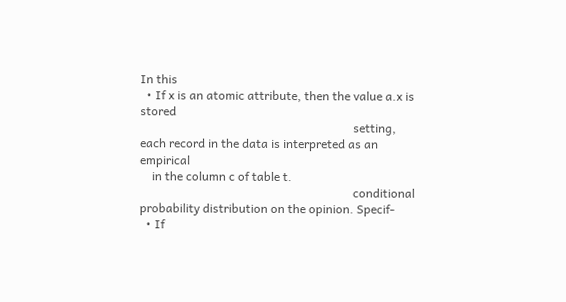In this
  • If x is an atomic attribute, then the value a.x is stored
                                                                       setting, each record in the data is interpreted as an empirical
    in the column c of table t.
                                                                       conditional probability distribution on the opinion. Specif-
  • If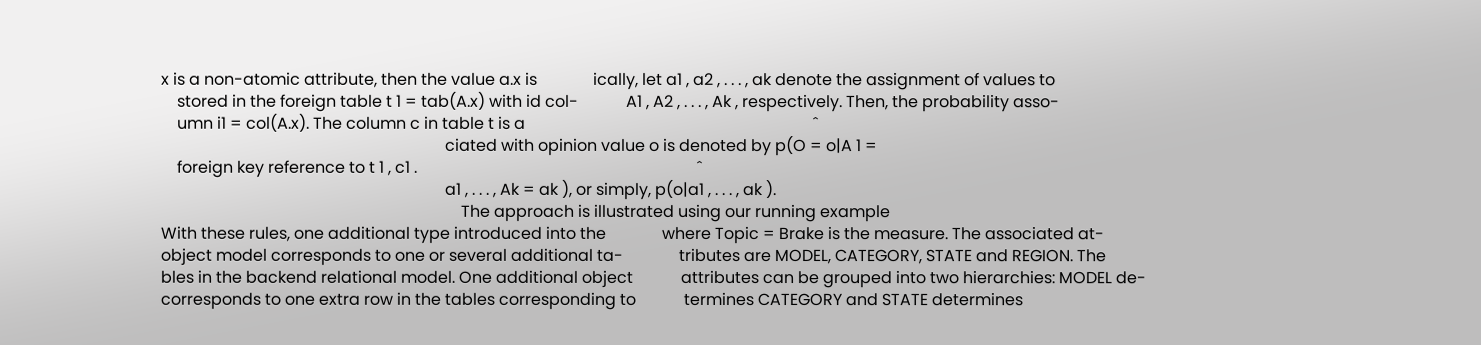x is a non-atomic attribute, then the value a.x is              ically, let a1 , a2 , . . . , ak denote the assignment of values to
    stored in the foreign table t 1 = tab(A.x) with id col-            A1 , A2 , . . . , Ak , respectively. Then, the probability asso-
    umn i1 = col(A.x). The column c in table t is a                                                                        ˆ
                                                                       ciated with opinion value o is denoted by p(O = o|A 1 =
    foreign key reference to t 1 , c1 .                                                                      ˆ
                                                                       a1 , . . . , Ak = ak ), or simply, p(o|a1 , . . . , ak ).
                                                                           The approach is illustrated using our running example
With these rules, one additional type introduced into the              where Topic = Brake is the measure. The associated at-
object model corresponds to one or several additional ta-              tributes are MODEL, CATEGORY, STATE and REGION. The
bles in the backend relational model. One additional object            attributes can be grouped into two hierarchies: MODEL de-
corresponds to one extra row in the tables corresponding to            termines CATEGORY and STATE determines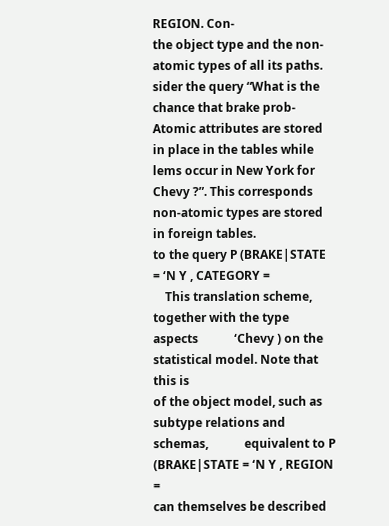REGION. Con-
the object type and the non-atomic types of all its paths.             sider the query “What is the chance that brake prob-
Atomic attributes are stored in place in the tables while              lems occur in New York for Chevy ?”. This corresponds
non-atomic types are stored in foreign tables.                         to the query P (BRAKE|STATE = ‘N Y , CATEGORY =
    This translation scheme, together with the type aspects            ‘Chevy ) on the statistical model. Note that this is
of the object model, such as subtype relations and schemas,            equivalent to P (BRAKE|STATE = ‘N Y , REGION =
can themselves be described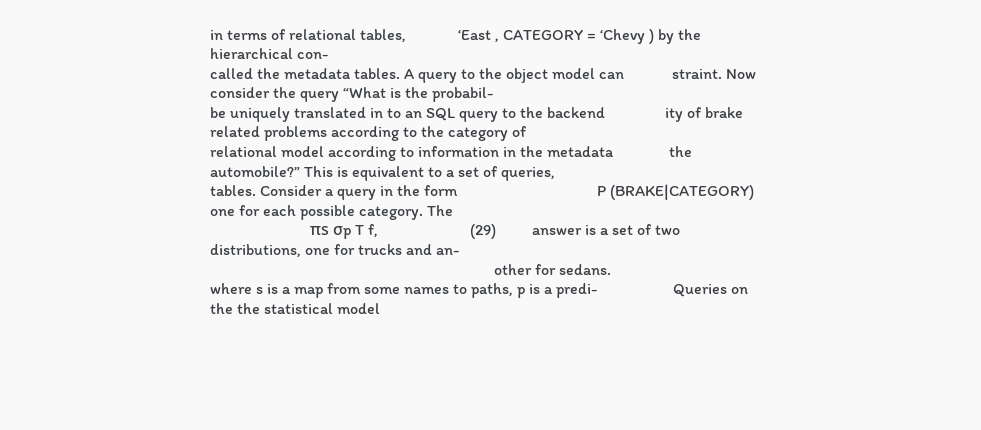in terms of relational tables,             ‘East , CATEGORY = ‘Chevy ) by the hierarchical con-
called the metadata tables. A query to the object model can            straint. Now consider the query “What is the probabil-
be uniquely translated in to an SQL query to the backend               ity of brake related problems according to the category of
relational model according to information in the metadata              the automobile?” This is equivalent to a set of queries,
tables. Consider a query in the form                                   P (BRAKE|CATEGORY) one for each possible category. The
                         πs σp T f,                       (29)         answer is a set of two distributions, one for trucks and an-
                                                                       other for sedans.
where s is a map from some names to paths, p is a predi-                   Queries on the the statistical model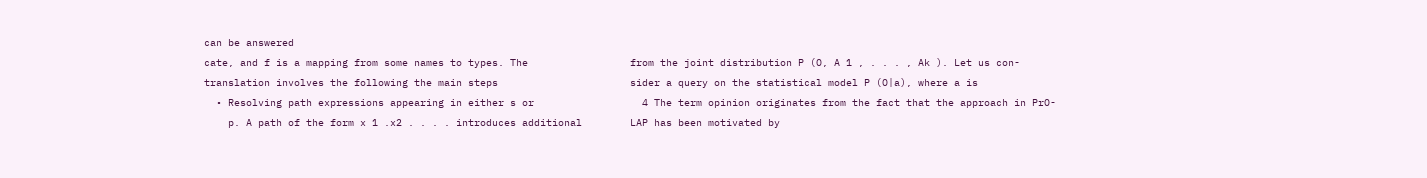can be answered
cate, and f is a mapping from some names to types. The                 from the joint distribution P (O, A 1 , . . . , Ak ). Let us con-
translation involves the following the main steps                      sider a query on the statistical model P (O|a), where a is
  • Resolving path expressions appearing in either s or                  4 The term opinion originates from the fact that the approach in PrO-
    p. A path of the form x 1 .x2 . . . . introduces additional        LAP has been motivated by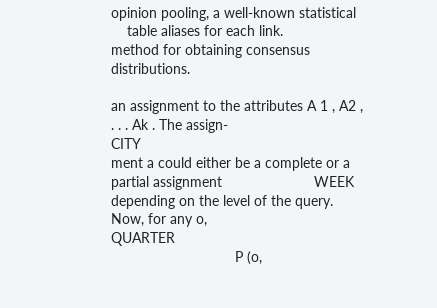opinion pooling, a well-known statistical
    table aliases for each link.                                       method for obtaining consensus distributions.

an assignment to the attributes A 1 , A2 , . . . Ak . The assign-                                                          CITY
ment a could either be a complete or a partial assignment                       WEEK
depending on the level of the query. Now, for any o,                            QUARTER
                               P (o,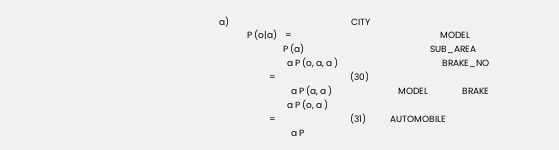a)                                                             CITY
              P (o|a)    =                                                                          MODEL
                                P (a)                                                               SUB_AREA
                                  a P (o, a, a )                                                    BRAKE_NO
                         =                                     (30)
                                    a P (a, a )                                 MODEL                 BRAKE
                                  a P (o, a )
                         =                                     (31)            AUTOMOBILE
                                    a P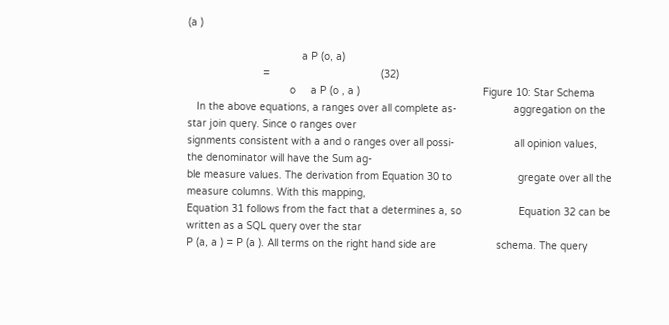(a )

                                      a P (o, a)
                         =                                     (32)
                                  o     a P (o , a )                                         Figure 10: Star Schema
   In the above equations, a ranges over all complete as-                   aggregation on the star join query. Since o ranges over
signments consistent with a and o ranges over all possi-                    all opinion values, the denominator will have the Sum ag-
ble measure values. The derivation from Equation 30 to                      gregate over all the measure columns. With this mapping,
Equation 31 follows from the fact that a determines a, so                   Equation 32 can be written as a SQL query over the star
P (a, a ) = P (a ). All terms on the right hand side are                    schema. The query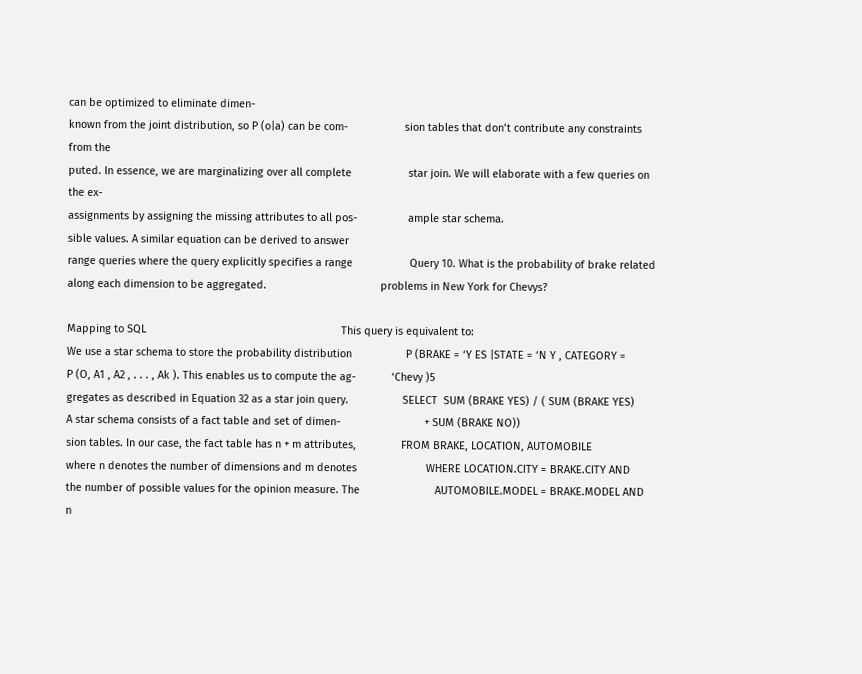can be optimized to eliminate dimen-
known from the joint distribution, so P (o|a) can be com-                   sion tables that don’t contribute any constraints from the
puted. In essence, we are marginalizing over all complete                   star join. We will elaborate with a few queries on the ex-
assignments by assigning the missing attributes to all pos-                 ample star schema.
sible values. A similar equation can be derived to answer
range queries where the query explicitly specifies a range                   Query 10. What is the probability of brake related
along each dimension to be aggregated.                                      problems in New York for Chevys?

Mapping to SQL                                                                 This query is equivalent to:
We use a star schema to store the probability distribution                  P (BRAKE = ‘Y ES |STATE = ‘N Y , CATEGORY =
P (O, A1 , A2 , . . . , Ak ). This enables us to compute the ag-            ‘Chevy )5
gregates as described in Equation 32 as a star join query.                  SELECT  SUM (BRAKE YES) / ( SUM (BRAKE YES)
A star schema consists of a fact table and set of dimen-                            + SUM (BRAKE NO))
sion tables. In our case, the fact table has n + m attributes,               FROM BRAKE, LOCATION, AUTOMOBILE
where n denotes the number of dimensions and m denotes                       WHERE LOCATION.CITY = BRAKE.CITY AND
the number of possible values for the opinion measure. The                         AUTOMOBILE.MODEL = BRAKE.MODEL AND
n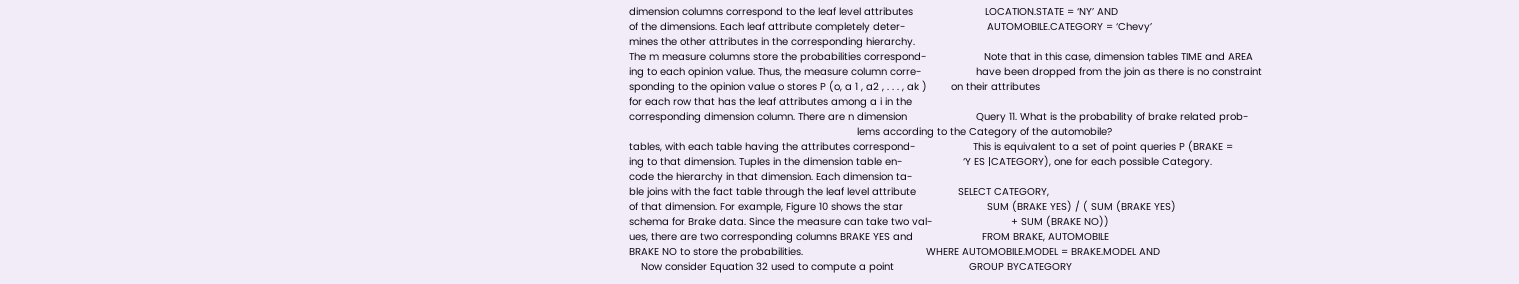dimension columns correspond to the leaf level attributes                        LOCATION.STATE = ‘NY’ AND
of the dimensions. Each leaf attribute completely deter-                           AUTOMOBILE.CATEGORY = ‘Chevy’
mines the other attributes in the corresponding hierarchy.
The m measure columns store the probabilities correspond-                   Note that in this case, dimension tables TIME and AREA
ing to each opinion value. Thus, the measure column corre-                  have been dropped from the join as there is no constraint
sponding to the opinion value o stores P (o, a 1 , a2 , . . . , ak )        on their attributes
for each row that has the leaf attributes among a i in the
corresponding dimension column. There are n dimension                       Query 11. What is the probability of brake related prob-
                                                                            lems according to the Category of the automobile?
tables, with each table having the attributes correspond-                   This is equivalent to a set of point queries P (BRAKE =
ing to that dimension. Tuples in the dimension table en-                    ‘Y ES |CATEGORY), one for each possible Category.
code the hierarchy in that dimension. Each dimension ta-
ble joins with the fact table through the leaf level attribute              SELECT CATEGORY,
of that dimension. For example, Figure 10 shows the star                            SUM (BRAKE YES) / ( SUM (BRAKE YES)
schema for Brake data. Since the measure can take two val-                          + SUM (BRAKE NO))
ues, there are two corresponding columns BRAKE YES and                       FROM BRAKE, AUTOMOBILE
BRAKE NO to store the probabilities.                                         WHERE AUTOMOBILE.MODEL = BRAKE.MODEL AND
    Now consider Equation 32 used to compute a point                         GROUP BYCATEGORY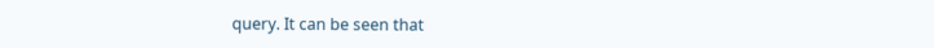query. It can be seen that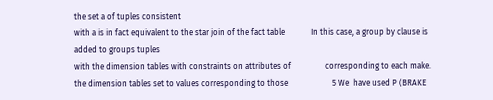the set a of tuples consistent
with a is in fact equivalent to the star join of the fact table             In this case, a group by clause is added to groups tuples
with the dimension tables with constraints on attributes of                 corresponding to each make.
the dimension tables set to values corresponding to those                      5 We  have used P (BRAKE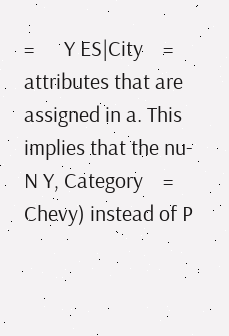=      Y ES|City    =
attributes that are assigned in a. This implies that the nu-                N Y, Category    =    Chevy) instead of P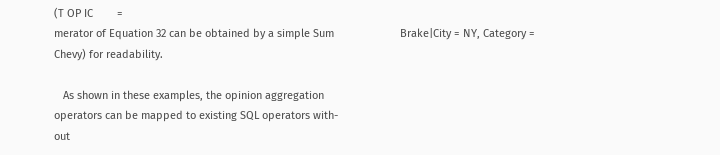(T OP IC        =
merator of Equation 32 can be obtained by a simple Sum                      Brake|City = NY, Category = Chevy) for readability.

   As shown in these examples, the opinion aggregation
operators can be mapped to existing SQL operators with-
out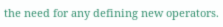the need for any defining new operators.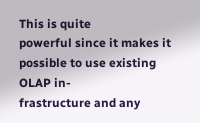This is quite
powerful since it makes it possible to use existing OLAP in-
frastructure and any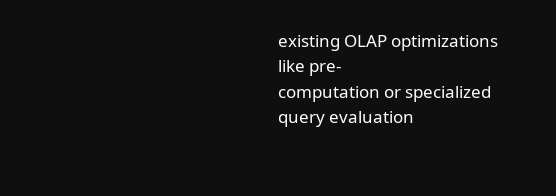existing OLAP optimizations like pre-
computation or specialized query evaluation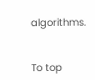algorithms.


To top